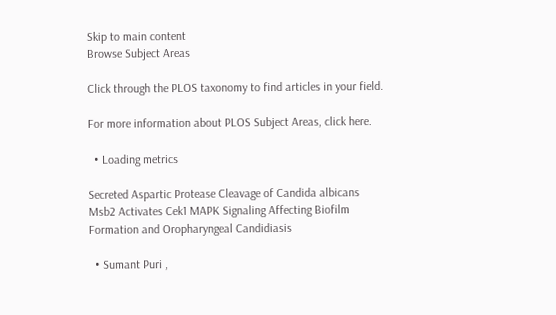Skip to main content
Browse Subject Areas

Click through the PLOS taxonomy to find articles in your field.

For more information about PLOS Subject Areas, click here.

  • Loading metrics

Secreted Aspartic Protease Cleavage of Candida albicans Msb2 Activates Cek1 MAPK Signaling Affecting Biofilm Formation and Oropharyngeal Candidiasis

  • Sumant Puri ,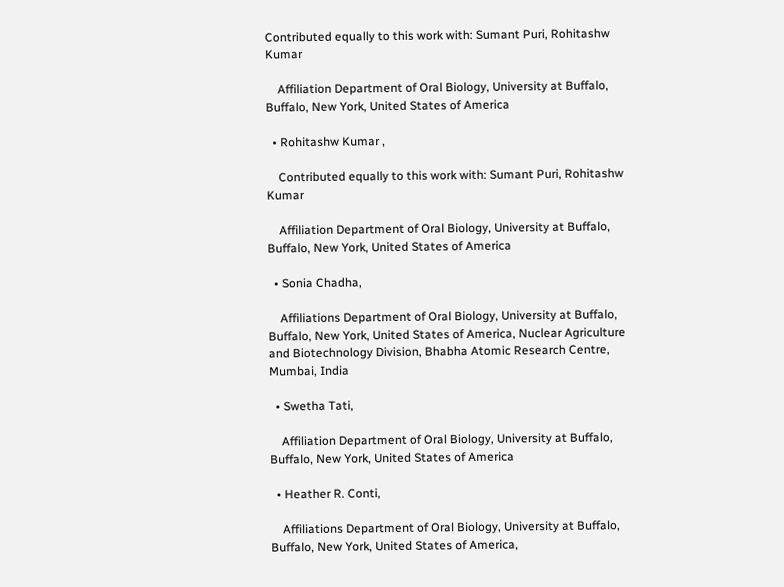Contributed equally to this work with: Sumant Puri, Rohitashw Kumar

    Affiliation Department of Oral Biology, University at Buffalo, Buffalo, New York, United States of America

  • Rohitashw Kumar ,

    Contributed equally to this work with: Sumant Puri, Rohitashw Kumar

    Affiliation Department of Oral Biology, University at Buffalo, Buffalo, New York, United States of America

  • Sonia Chadha,

    Affiliations Department of Oral Biology, University at Buffalo, Buffalo, New York, United States of America, Nuclear Agriculture and Biotechnology Division, Bhabha Atomic Research Centre, Mumbai, India

  • Swetha Tati,

    Affiliation Department of Oral Biology, University at Buffalo, Buffalo, New York, United States of America

  • Heather R. Conti,

    Affiliations Department of Oral Biology, University at Buffalo, Buffalo, New York, United States of America,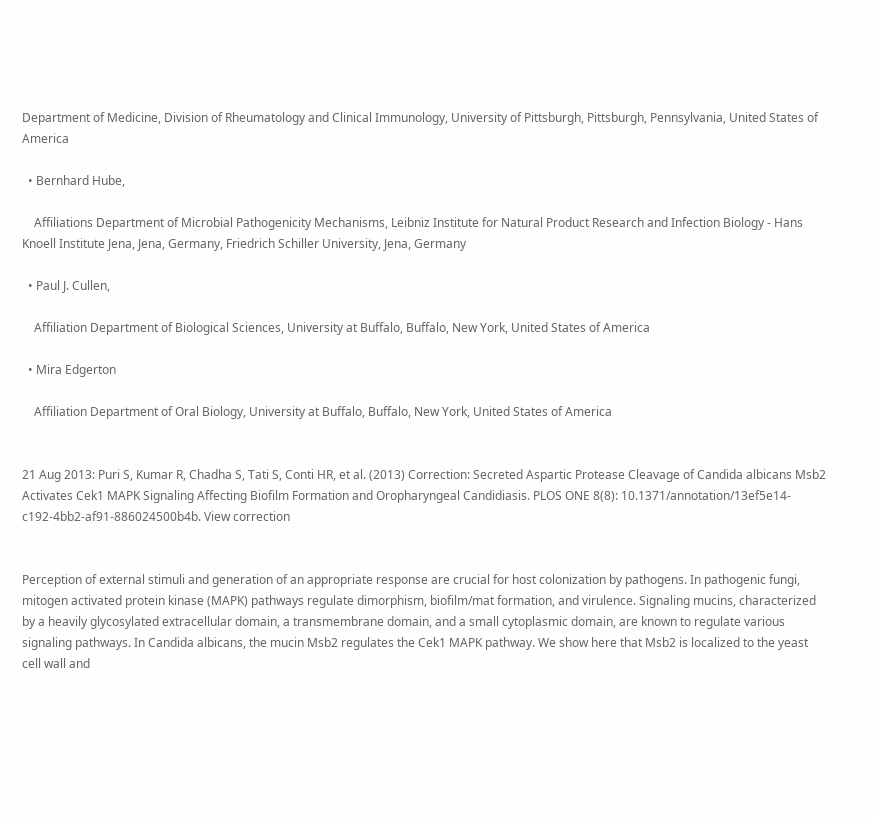Department of Medicine, Division of Rheumatology and Clinical Immunology, University of Pittsburgh, Pittsburgh, Pennsylvania, United States of America

  • Bernhard Hube,

    Affiliations Department of Microbial Pathogenicity Mechanisms, Leibniz Institute for Natural Product Research and Infection Biology - Hans Knoell Institute Jena, Jena, Germany, Friedrich Schiller University, Jena, Germany

  • Paul J. Cullen,

    Affiliation Department of Biological Sciences, University at Buffalo, Buffalo, New York, United States of America

  • Mira Edgerton

    Affiliation Department of Oral Biology, University at Buffalo, Buffalo, New York, United States of America


21 Aug 2013: Puri S, Kumar R, Chadha S, Tati S, Conti HR, et al. (2013) Correction: Secreted Aspartic Protease Cleavage of Candida albicans Msb2 Activates Cek1 MAPK Signaling Affecting Biofilm Formation and Oropharyngeal Candidiasis. PLOS ONE 8(8): 10.1371/annotation/13ef5e14-c192-4bb2-af91-886024500b4b. View correction


Perception of external stimuli and generation of an appropriate response are crucial for host colonization by pathogens. In pathogenic fungi, mitogen activated protein kinase (MAPK) pathways regulate dimorphism, biofilm/mat formation, and virulence. Signaling mucins, characterized by a heavily glycosylated extracellular domain, a transmembrane domain, and a small cytoplasmic domain, are known to regulate various signaling pathways. In Candida albicans, the mucin Msb2 regulates the Cek1 MAPK pathway. We show here that Msb2 is localized to the yeast cell wall and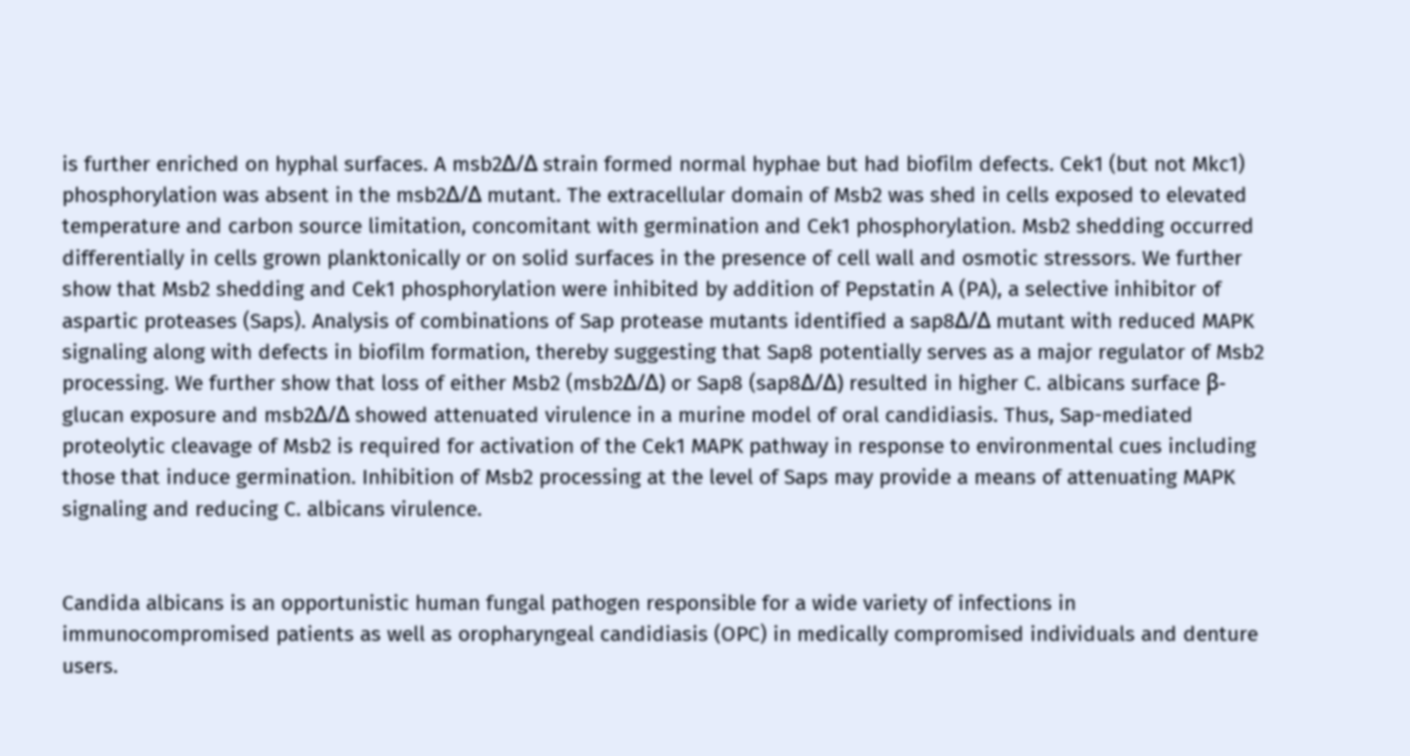is further enriched on hyphal surfaces. A msb2Δ/Δ strain formed normal hyphae but had biofilm defects. Cek1 (but not Mkc1) phosphorylation was absent in the msb2Δ/Δ mutant. The extracellular domain of Msb2 was shed in cells exposed to elevated temperature and carbon source limitation, concomitant with germination and Cek1 phosphorylation. Msb2 shedding occurred differentially in cells grown planktonically or on solid surfaces in the presence of cell wall and osmotic stressors. We further show that Msb2 shedding and Cek1 phosphorylation were inhibited by addition of Pepstatin A (PA), a selective inhibitor of aspartic proteases (Saps). Analysis of combinations of Sap protease mutants identified a sap8Δ/Δ mutant with reduced MAPK signaling along with defects in biofilm formation, thereby suggesting that Sap8 potentially serves as a major regulator of Msb2 processing. We further show that loss of either Msb2 (msb2Δ/Δ) or Sap8 (sap8Δ/Δ) resulted in higher C. albicans surface β-glucan exposure and msb2Δ/Δ showed attenuated virulence in a murine model of oral candidiasis. Thus, Sap-mediated proteolytic cleavage of Msb2 is required for activation of the Cek1 MAPK pathway in response to environmental cues including those that induce germination. Inhibition of Msb2 processing at the level of Saps may provide a means of attenuating MAPK signaling and reducing C. albicans virulence.


Candida albicans is an opportunistic human fungal pathogen responsible for a wide variety of infections in immunocompromised patients as well as oropharyngeal candidiasis (OPC) in medically compromised individuals and denture users.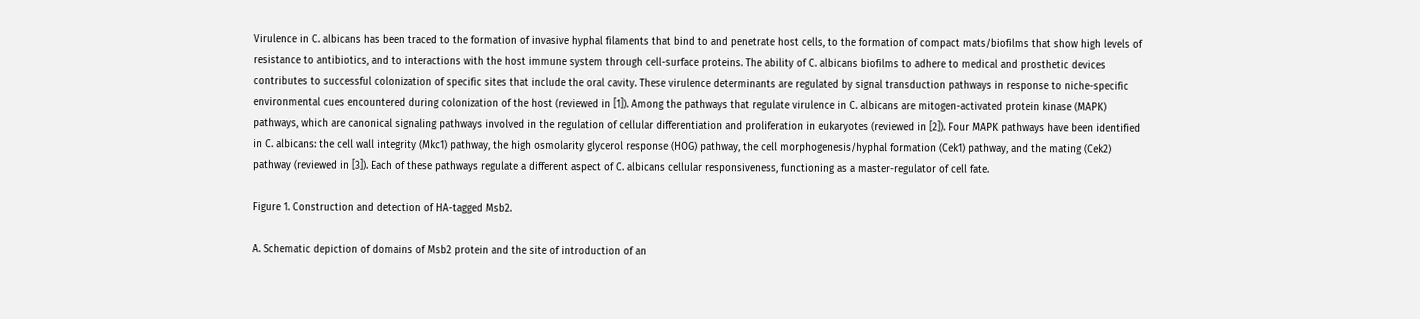Virulence in C. albicans has been traced to the formation of invasive hyphal filaments that bind to and penetrate host cells, to the formation of compact mats/biofilms that show high levels of resistance to antibiotics, and to interactions with the host immune system through cell-surface proteins. The ability of C. albicans biofilms to adhere to medical and prosthetic devices contributes to successful colonization of specific sites that include the oral cavity. These virulence determinants are regulated by signal transduction pathways in response to niche-specific environmental cues encountered during colonization of the host (reviewed in [1]). Among the pathways that regulate virulence in C. albicans are mitogen-activated protein kinase (MAPK) pathways, which are canonical signaling pathways involved in the regulation of cellular differentiation and proliferation in eukaryotes (reviewed in [2]). Four MAPK pathways have been identified in C. albicans: the cell wall integrity (Mkc1) pathway, the high osmolarity glycerol response (HOG) pathway, the cell morphogenesis/hyphal formation (Cek1) pathway, and the mating (Cek2) pathway (reviewed in [3]). Each of these pathways regulate a different aspect of C. albicans cellular responsiveness, functioning as a master-regulator of cell fate.

Figure 1. Construction and detection of HA-tagged Msb2.

A. Schematic depiction of domains of Msb2 protein and the site of introduction of an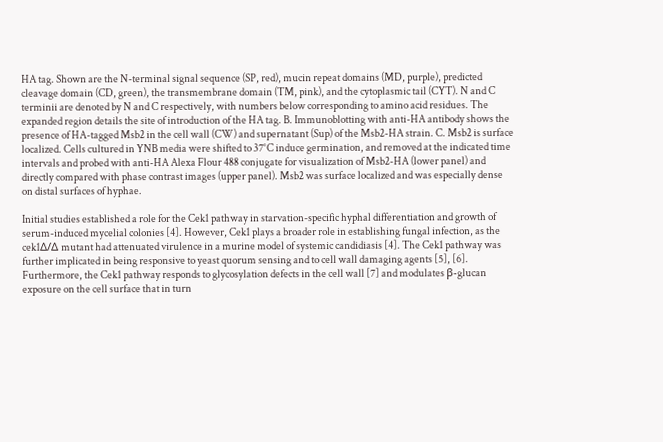HA tag. Shown are the N-terminal signal sequence (SP, red), mucin repeat domains (MD, purple), predicted cleavage domain (CD, green), the transmembrane domain (TM, pink), and the cytoplasmic tail (CYT). N and C terminii are denoted by N and C respectively, with numbers below corresponding to amino acid residues. The expanded region details the site of introduction of the HA tag. B. Immunoblotting with anti-HA antibody shows the presence of HA-tagged Msb2 in the cell wall (CW) and supernatant (Sup) of the Msb2-HA strain. C. Msb2 is surface localized. Cells cultured in YNB media were shifted to 37°C induce germination, and removed at the indicated time intervals and probed with anti-HA Alexa Flour 488 conjugate for visualization of Msb2-HA (lower panel) and directly compared with phase contrast images (upper panel). Msb2 was surface localized and was especially dense on distal surfaces of hyphae.

Initial studies established a role for the Cek1 pathway in starvation-specific hyphal differentiation and growth of serum-induced mycelial colonies [4]. However, Cek1 plays a broader role in establishing fungal infection, as the cek1Δ/Δ mutant had attenuated virulence in a murine model of systemic candidiasis [4]. The Cek1 pathway was further implicated in being responsive to yeast quorum sensing and to cell wall damaging agents [5], [6]. Furthermore, the Cek1 pathway responds to glycosylation defects in the cell wall [7] and modulates β-glucan exposure on the cell surface that in turn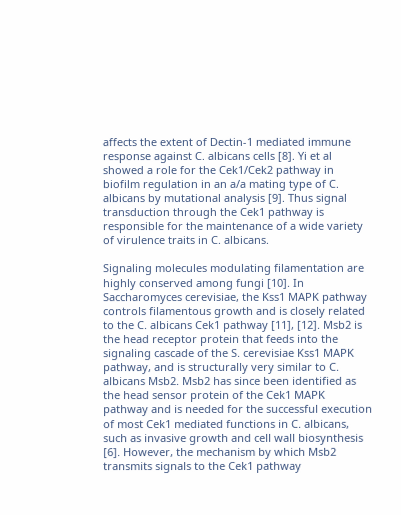affects the extent of Dectin-1 mediated immune response against C. albicans cells [8]. Yi et al showed a role for the Cek1/Cek2 pathway in biofilm regulation in an a/a mating type of C. albicans by mutational analysis [9]. Thus signal transduction through the Cek1 pathway is responsible for the maintenance of a wide variety of virulence traits in C. albicans.

Signaling molecules modulating filamentation are highly conserved among fungi [10]. In Saccharomyces cerevisiae, the Kss1 MAPK pathway controls filamentous growth and is closely related to the C. albicans Cek1 pathway [11], [12]. Msb2 is the head receptor protein that feeds into the signaling cascade of the S. cerevisiae Kss1 MAPK pathway, and is structurally very similar to C. albicans Msb2. Msb2 has since been identified as the head sensor protein of the Cek1 MAPK pathway and is needed for the successful execution of most Cek1 mediated functions in C. albicans, such as invasive growth and cell wall biosynthesis [6]. However, the mechanism by which Msb2 transmits signals to the Cek1 pathway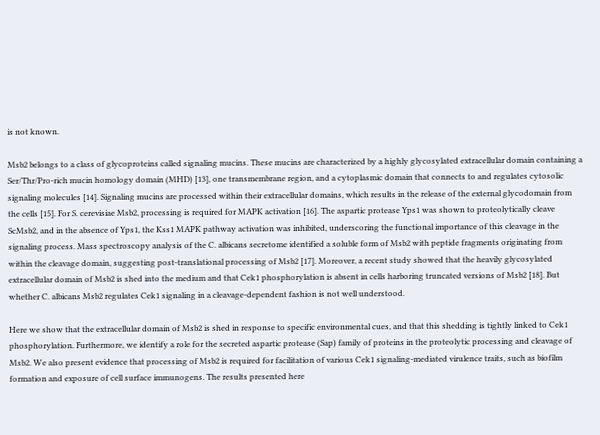is not known.

Msb2 belongs to a class of glycoproteins called signaling mucins. These mucins are characterized by a highly glycosylated extracellular domain containing a Ser/Thr/Pro-rich mucin homology domain (MHD) [13], one transmembrane region, and a cytoplasmic domain that connects to and regulates cytosolic signaling molecules [14]. Signaling mucins are processed within their extracellular domains, which results in the release of the external glycodomain from the cells [15]. For S. cerevisiae Msb2, processing is required for MAPK activation [16]. The aspartic protease Yps1 was shown to proteolytically cleave ScMsb2, and in the absence of Yps1, the Kss1 MAPK pathway activation was inhibited, underscoring the functional importance of this cleavage in the signaling process. Mass spectroscopy analysis of the C. albicans secretome identified a soluble form of Msb2 with peptide fragments originating from within the cleavage domain, suggesting post-translational processing of Msb2 [17]. Moreover, a recent study showed that the heavily glycosylated extracellular domain of Msb2 is shed into the medium and that Cek1 phosphorylation is absent in cells harboring truncated versions of Msb2 [18]. But whether C. albicans Msb2 regulates Cek1 signaling in a cleavage-dependent fashion is not well understood.

Here we show that the extracellular domain of Msb2 is shed in response to specific environmental cues, and that this shedding is tightly linked to Cek1 phosphorylation. Furthermore, we identify a role for the secreted aspartic protease (Sap) family of proteins in the proteolytic processing and cleavage of Msb2. We also present evidence that processing of Msb2 is required for facilitation of various Cek1 signaling-mediated virulence traits, such as biofilm formation and exposure of cell surface immunogens. The results presented here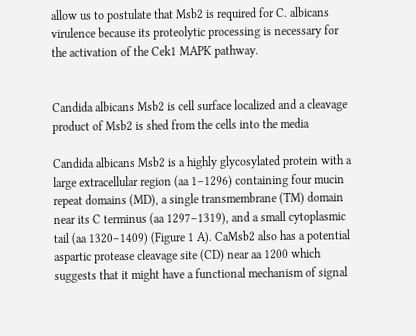allow us to postulate that Msb2 is required for C. albicans virulence because its proteolytic processing is necessary for the activation of the Cek1 MAPK pathway.


Candida albicans Msb2 is cell surface localized and a cleavage product of Msb2 is shed from the cells into the media

Candida albicans Msb2 is a highly glycosylated protein with a large extracellular region (aa 1–1296) containing four mucin repeat domains (MD), a single transmembrane (TM) domain near its C terminus (aa 1297–1319), and a small cytoplasmic tail (aa 1320–1409) (Figure 1 A). CaMsb2 also has a potential aspartic protease cleavage site (CD) near aa 1200 which suggests that it might have a functional mechanism of signal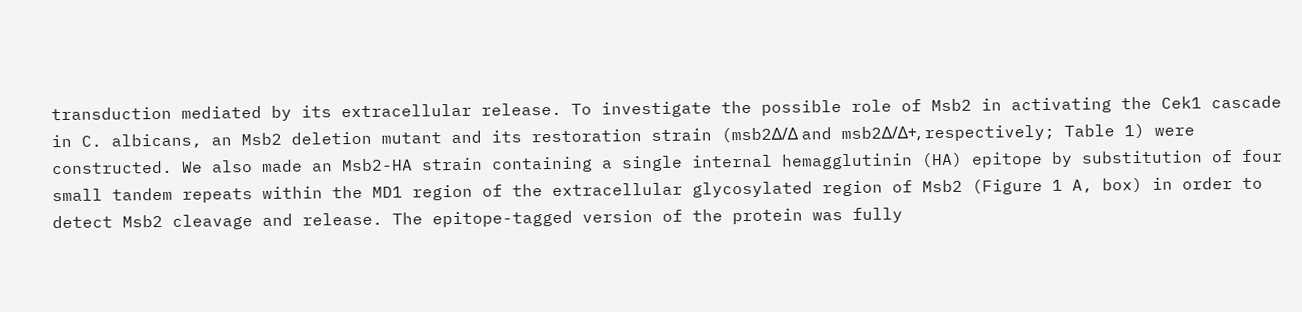transduction mediated by its extracellular release. To investigate the possible role of Msb2 in activating the Cek1 cascade in C. albicans, an Msb2 deletion mutant and its restoration strain (msb2Δ/Δ and msb2Δ/Δ+, respectively; Table 1) were constructed. We also made an Msb2-HA strain containing a single internal hemagglutinin (HA) epitope by substitution of four small tandem repeats within the MD1 region of the extracellular glycosylated region of Msb2 (Figure 1 A, box) in order to detect Msb2 cleavage and release. The epitope-tagged version of the protein was fully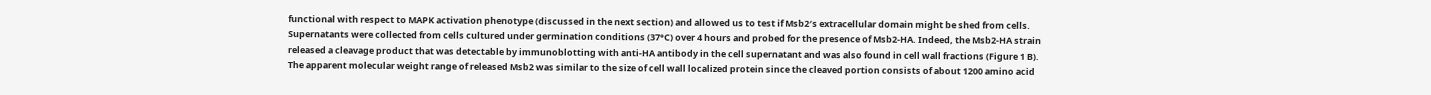functional with respect to MAPK activation phenotype (discussed in the next section) and allowed us to test if Msb2′s extracellular domain might be shed from cells. Supernatants were collected from cells cultured under germination conditions (37°C) over 4 hours and probed for the presence of Msb2-HA. Indeed, the Msb2-HA strain released a cleavage product that was detectable by immunoblotting with anti-HA antibody in the cell supernatant and was also found in cell wall fractions (Figure 1 B). The apparent molecular weight range of released Msb2 was similar to the size of cell wall localized protein since the cleaved portion consists of about 1200 amino acid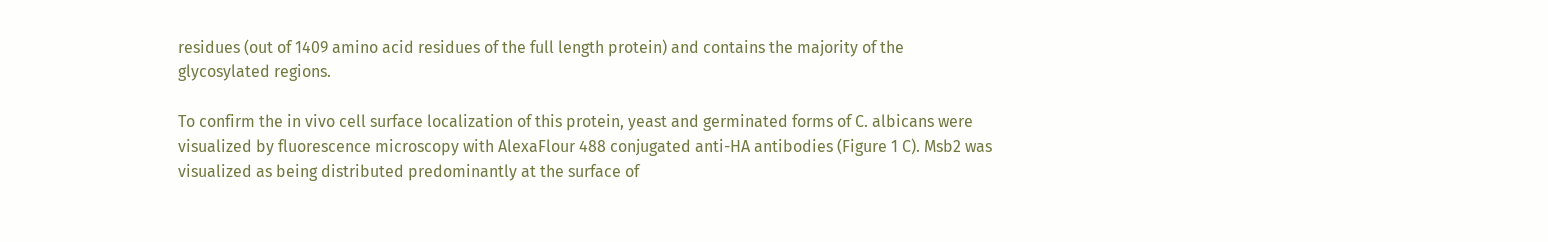residues (out of 1409 amino acid residues of the full length protein) and contains the majority of the glycosylated regions.

To confirm the in vivo cell surface localization of this protein, yeast and germinated forms of C. albicans were visualized by fluorescence microscopy with AlexaFlour 488 conjugated anti-HA antibodies (Figure 1 C). Msb2 was visualized as being distributed predominantly at the surface of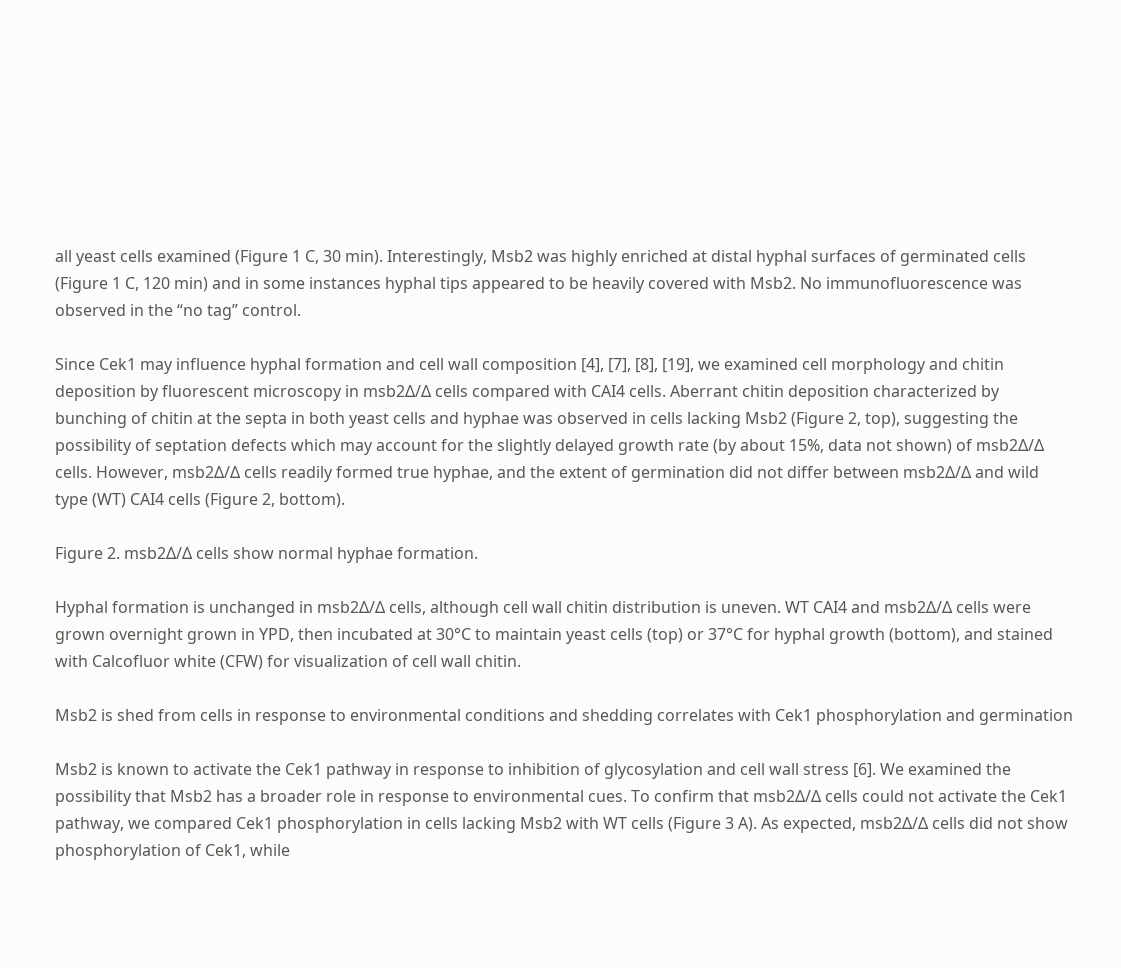all yeast cells examined (Figure 1 C, 30 min). Interestingly, Msb2 was highly enriched at distal hyphal surfaces of germinated cells (Figure 1 C, 120 min) and in some instances hyphal tips appeared to be heavily covered with Msb2. No immunofluorescence was observed in the “no tag” control.

Since Cek1 may influence hyphal formation and cell wall composition [4], [7], [8], [19], we examined cell morphology and chitin deposition by fluorescent microscopy in msb2Δ/Δ cells compared with CAI4 cells. Aberrant chitin deposition characterized by bunching of chitin at the septa in both yeast cells and hyphae was observed in cells lacking Msb2 (Figure 2, top), suggesting the possibility of septation defects which may account for the slightly delayed growth rate (by about 15%, data not shown) of msb2Δ/Δ cells. However, msb2Δ/Δ cells readily formed true hyphae, and the extent of germination did not differ between msb2Δ/Δ and wild type (WT) CAI4 cells (Figure 2, bottom).

Figure 2. msb2Δ/Δ cells show normal hyphae formation.

Hyphal formation is unchanged in msb2Δ/Δ cells, although cell wall chitin distribution is uneven. WT CAI4 and msb2Δ/Δ cells were grown overnight grown in YPD, then incubated at 30°C to maintain yeast cells (top) or 37°C for hyphal growth (bottom), and stained with Calcofluor white (CFW) for visualization of cell wall chitin.

Msb2 is shed from cells in response to environmental conditions and shedding correlates with Cek1 phosphorylation and germination

Msb2 is known to activate the Cek1 pathway in response to inhibition of glycosylation and cell wall stress [6]. We examined the possibility that Msb2 has a broader role in response to environmental cues. To confirm that msb2Δ/Δ cells could not activate the Cek1 pathway, we compared Cek1 phosphorylation in cells lacking Msb2 with WT cells (Figure 3 A). As expected, msb2Δ/Δ cells did not show phosphorylation of Cek1, while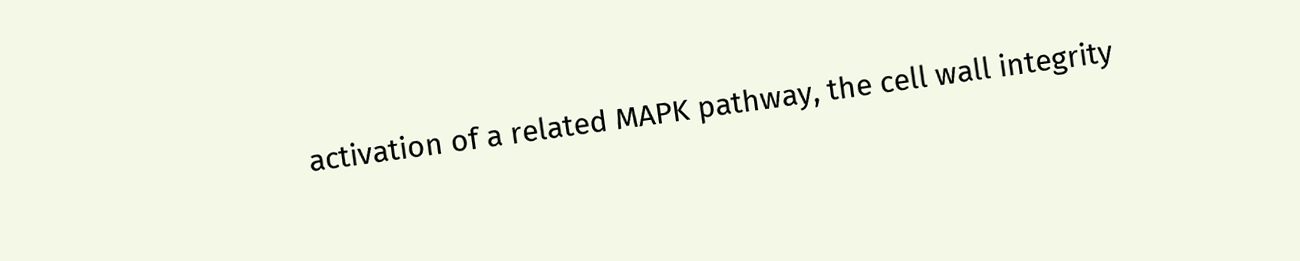activation of a related MAPK pathway, the cell wall integrity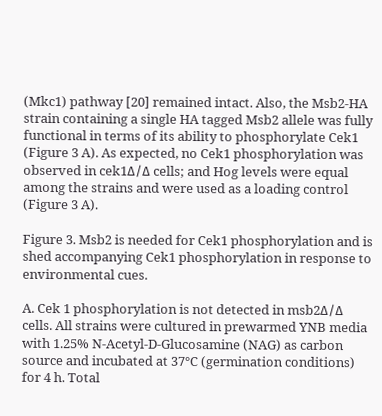(Mkc1) pathway [20] remained intact. Also, the Msb2-HA strain containing a single HA tagged Msb2 allele was fully functional in terms of its ability to phosphorylate Cek1 (Figure 3 A). As expected, no Cek1 phosphorylation was observed in cek1Δ/Δ cells; and Hog levels were equal among the strains and were used as a loading control (Figure 3 A).

Figure 3. Msb2 is needed for Cek1 phosphorylation and is shed accompanying Cek1 phosphorylation in response to environmental cues.

A. Cek 1 phosphorylation is not detected in msb2Δ/Δ cells. All strains were cultured in prewarmed YNB media with 1.25% N-Acetyl-D-Glucosamine (NAG) as carbon source and incubated at 37°C (germination conditions) for 4 h. Total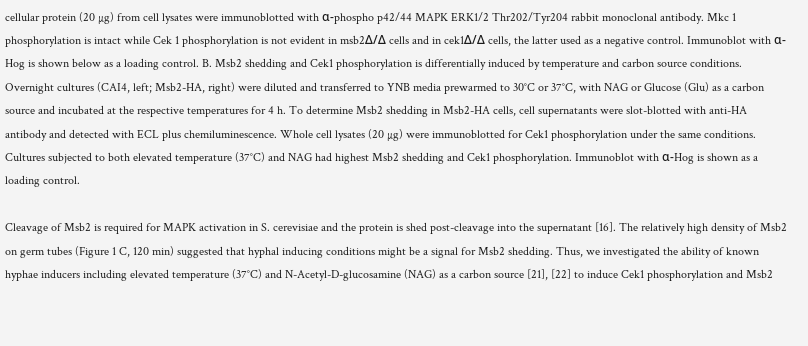cellular protein (20 µg) from cell lysates were immunoblotted with α-phospho p42/44 MAPK ERK1/2 Thr202/Tyr204 rabbit monoclonal antibody. Mkc 1 phosphorylation is intact while Cek 1 phosphorylation is not evident in msb2Δ/Δ cells and in cek1Δ/Δ cells, the latter used as a negative control. Immunoblot with α-Hog is shown below as a loading control. B. Msb2 shedding and Cek1 phosphorylation is differentially induced by temperature and carbon source conditions. Overnight cultures (CAI4, left; Msb2-HA, right) were diluted and transferred to YNB media prewarmed to 30°C or 37°C, with NAG or Glucose (Glu) as a carbon source and incubated at the respective temperatures for 4 h. To determine Msb2 shedding in Msb2-HA cells, cell supernatants were slot-blotted with anti-HA antibody and detected with ECL plus chemiluminescence. Whole cell lysates (20 µg) were immunoblotted for Cek1 phosphorylation under the same conditions. Cultures subjected to both elevated temperature (37°C) and NAG had highest Msb2 shedding and Cek1 phosphorylation. Immunoblot with α-Hog is shown as a loading control.

Cleavage of Msb2 is required for MAPK activation in S. cerevisiae and the protein is shed post-cleavage into the supernatant [16]. The relatively high density of Msb2 on germ tubes (Figure 1 C, 120 min) suggested that hyphal inducing conditions might be a signal for Msb2 shedding. Thus, we investigated the ability of known hyphae inducers including elevated temperature (37°C) and N-Acetyl-D-glucosamine (NAG) as a carbon source [21], [22] to induce Cek1 phosphorylation and Msb2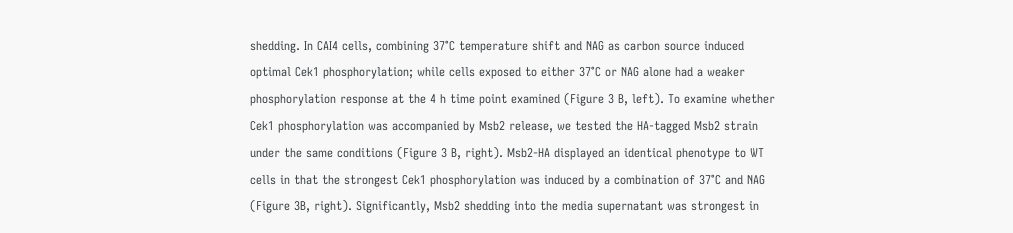shedding. In CAI4 cells, combining 37°C temperature shift and NAG as carbon source induced optimal Cek1 phosphorylation; while cells exposed to either 37°C or NAG alone had a weaker phosphorylation response at the 4 h time point examined (Figure 3 B, left). To examine whether Cek1 phosphorylation was accompanied by Msb2 release, we tested the HA-tagged Msb2 strain under the same conditions (Figure 3 B, right). Msb2-HA displayed an identical phenotype to WT cells in that the strongest Cek1 phosphorylation was induced by a combination of 37°C and NAG (Figure 3B, right). Significantly, Msb2 shedding into the media supernatant was strongest in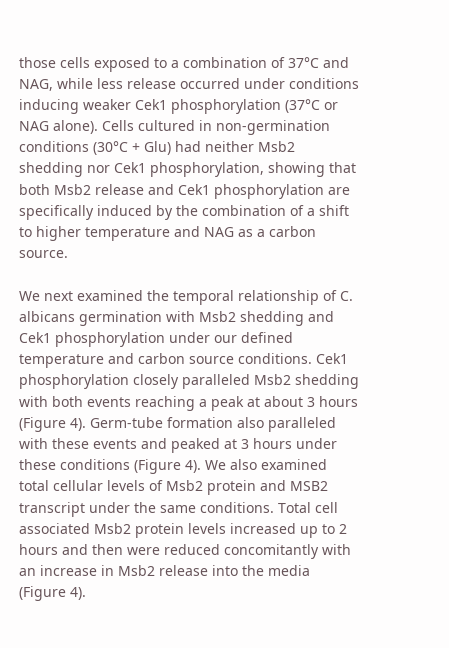those cells exposed to a combination of 37°C and NAG, while less release occurred under conditions inducing weaker Cek1 phosphorylation (37°C or NAG alone). Cells cultured in non-germination conditions (30°C + Glu) had neither Msb2 shedding nor Cek1 phosphorylation, showing that both Msb2 release and Cek1 phosphorylation are specifically induced by the combination of a shift to higher temperature and NAG as a carbon source.

We next examined the temporal relationship of C. albicans germination with Msb2 shedding and Cek1 phosphorylation under our defined temperature and carbon source conditions. Cek1 phosphorylation closely paralleled Msb2 shedding with both events reaching a peak at about 3 hours (Figure 4). Germ-tube formation also paralleled with these events and peaked at 3 hours under these conditions (Figure 4). We also examined total cellular levels of Msb2 protein and MSB2 transcript under the same conditions. Total cell associated Msb2 protein levels increased up to 2 hours and then were reduced concomitantly with an increase in Msb2 release into the media (Figure 4).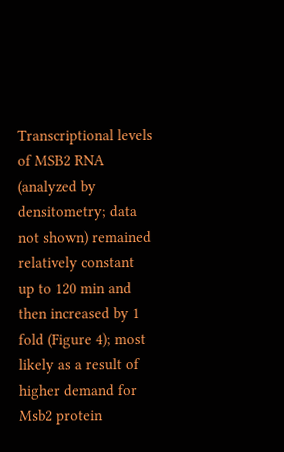Transcriptional levels of MSB2 RNA (analyzed by densitometry; data not shown) remained relatively constant up to 120 min and then increased by 1 fold (Figure 4); most likely as a result of higher demand for Msb2 protein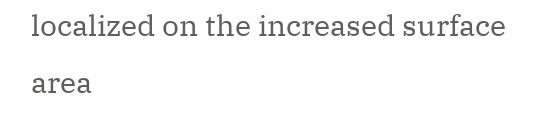localized on the increased surface area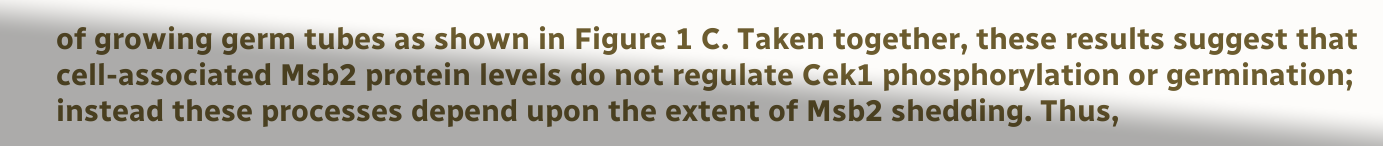of growing germ tubes as shown in Figure 1 C. Taken together, these results suggest that cell-associated Msb2 protein levels do not regulate Cek1 phosphorylation or germination; instead these processes depend upon the extent of Msb2 shedding. Thus,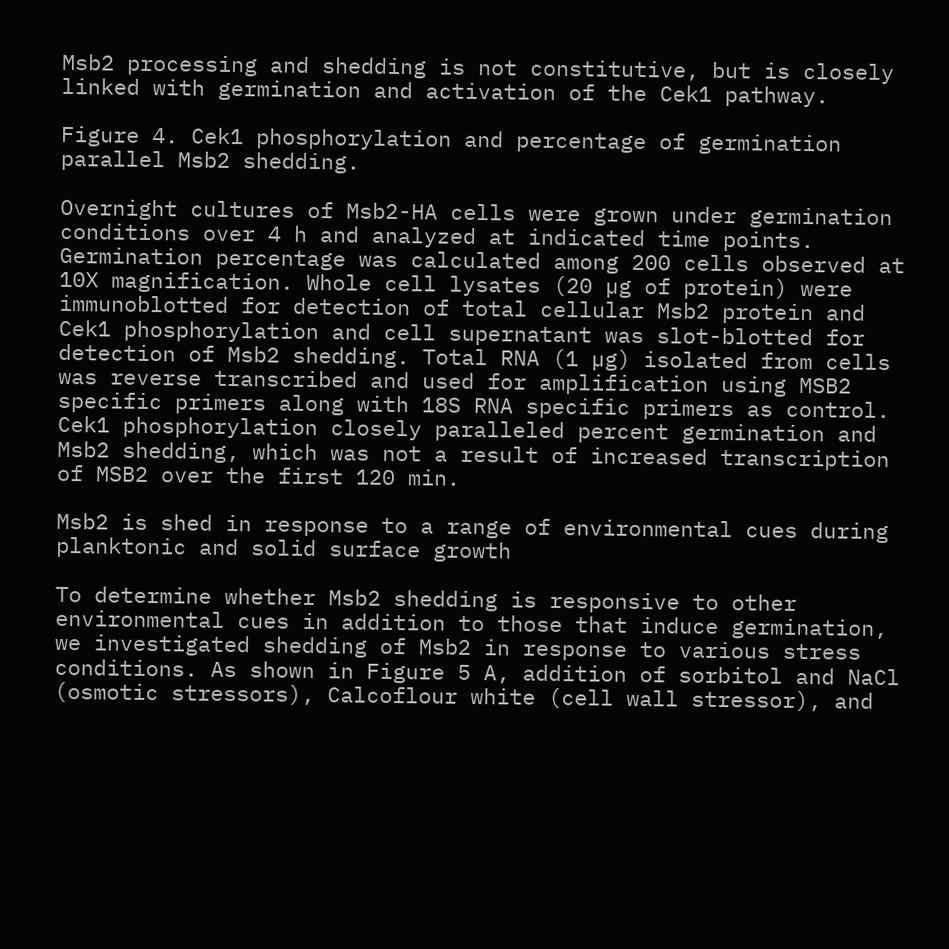Msb2 processing and shedding is not constitutive, but is closely linked with germination and activation of the Cek1 pathway.

Figure 4. Cek1 phosphorylation and percentage of germination parallel Msb2 shedding.

Overnight cultures of Msb2-HA cells were grown under germination conditions over 4 h and analyzed at indicated time points. Germination percentage was calculated among 200 cells observed at 10X magnification. Whole cell lysates (20 µg of protein) were immunoblotted for detection of total cellular Msb2 protein and Cek1 phosphorylation and cell supernatant was slot-blotted for detection of Msb2 shedding. Total RNA (1 µg) isolated from cells was reverse transcribed and used for amplification using MSB2 specific primers along with 18S RNA specific primers as control. Cek1 phosphorylation closely paralleled percent germination and Msb2 shedding, which was not a result of increased transcription of MSB2 over the first 120 min.

Msb2 is shed in response to a range of environmental cues during planktonic and solid surface growth

To determine whether Msb2 shedding is responsive to other environmental cues in addition to those that induce germination, we investigated shedding of Msb2 in response to various stress conditions. As shown in Figure 5 A, addition of sorbitol and NaCl (osmotic stressors), Calcoflour white (cell wall stressor), and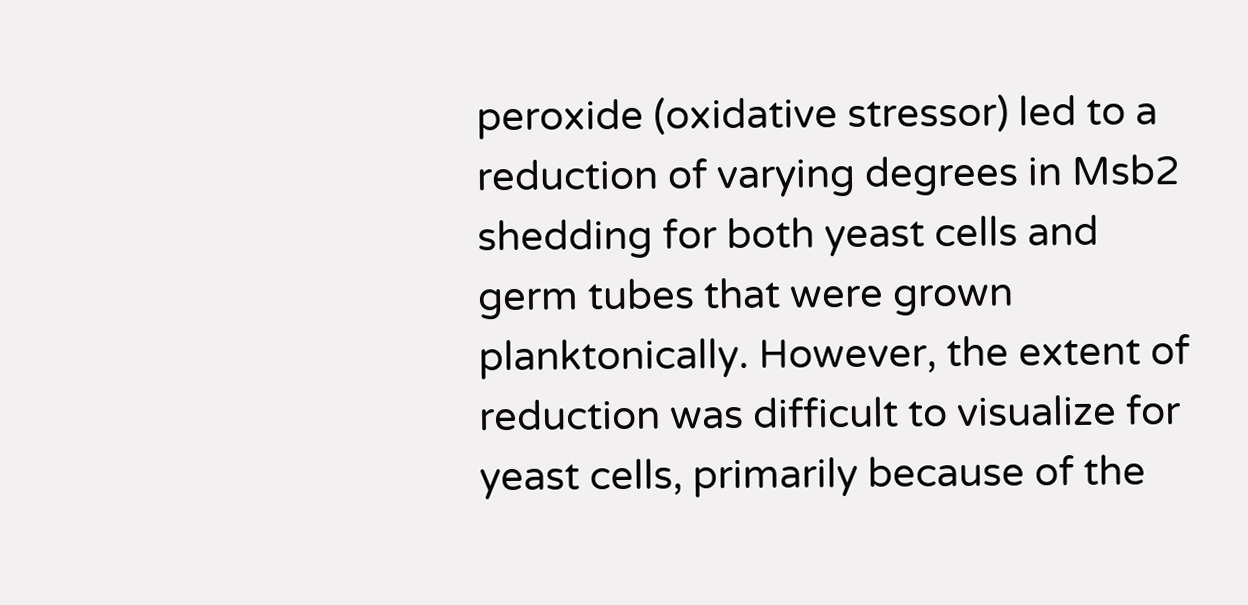peroxide (oxidative stressor) led to a reduction of varying degrees in Msb2 shedding for both yeast cells and germ tubes that were grown planktonically. However, the extent of reduction was difficult to visualize for yeast cells, primarily because of the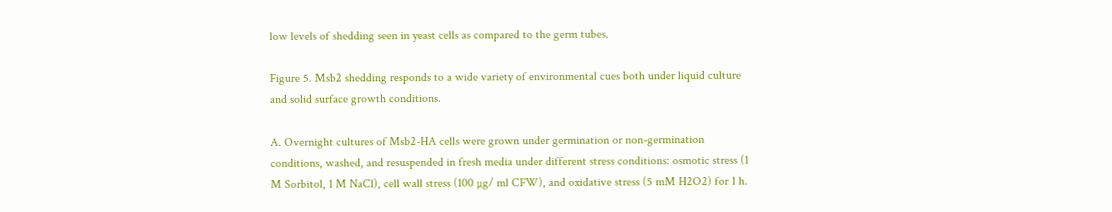low levels of shedding seen in yeast cells as compared to the germ tubes.

Figure 5. Msb2 shedding responds to a wide variety of environmental cues both under liquid culture and solid surface growth conditions.

A. Overnight cultures of Msb2-HA cells were grown under germination or non-germination conditions, washed, and resuspended in fresh media under different stress conditions: osmotic stress (1 M Sorbitol, 1 M NaCl), cell wall stress (100 µg/ ml CFW), and oxidative stress (5 mM H2O2) for 1 h.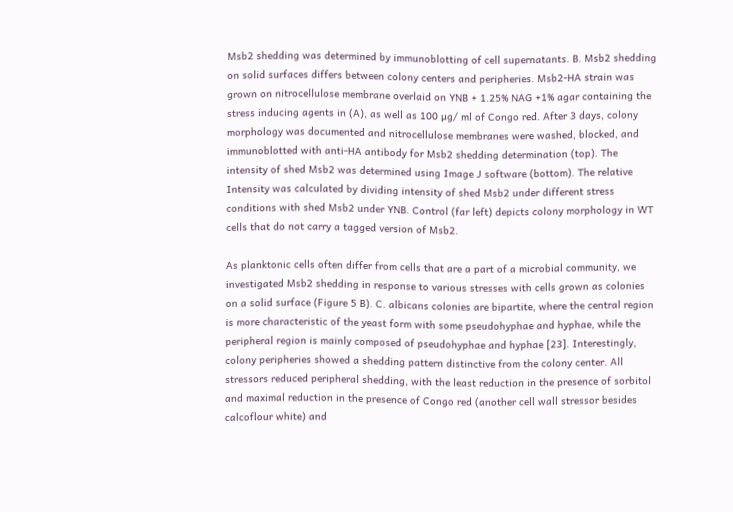Msb2 shedding was determined by immunoblotting of cell supernatants. B. Msb2 shedding on solid surfaces differs between colony centers and peripheries. Msb2-HA strain was grown on nitrocellulose membrane overlaid on YNB + 1.25% NAG +1% agar containing the stress inducing agents in (A), as well as 100 µg/ ml of Congo red. After 3 days, colony morphology was documented and nitrocellulose membranes were washed, blocked, and immunoblotted with anti-HA antibody for Msb2 shedding determination (top). The intensity of shed Msb2 was determined using Image J software (bottom). The relative Intensity was calculated by dividing intensity of shed Msb2 under different stress conditions with shed Msb2 under YNB. Control (far left) depicts colony morphology in WT cells that do not carry a tagged version of Msb2.

As planktonic cells often differ from cells that are a part of a microbial community, we investigated Msb2 shedding in response to various stresses with cells grown as colonies on a solid surface (Figure 5 B). C. albicans colonies are bipartite, where the central region is more characteristic of the yeast form with some pseudohyphae and hyphae, while the peripheral region is mainly composed of pseudohyphae and hyphae [23]. Interestingly, colony peripheries showed a shedding pattern distinctive from the colony center. All stressors reduced peripheral shedding, with the least reduction in the presence of sorbitol and maximal reduction in the presence of Congo red (another cell wall stressor besides calcoflour white) and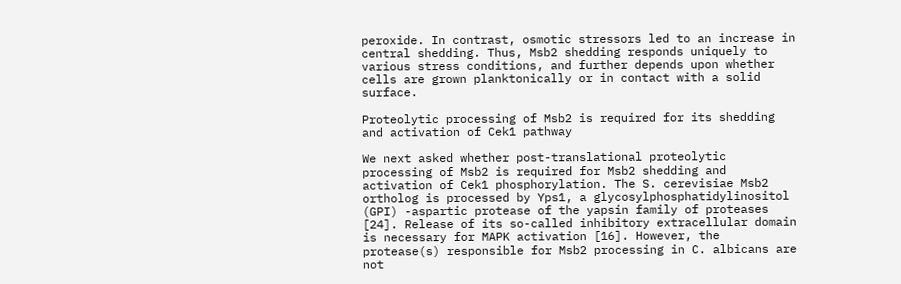peroxide. In contrast, osmotic stressors led to an increase in central shedding. Thus, Msb2 shedding responds uniquely to various stress conditions, and further depends upon whether cells are grown planktonically or in contact with a solid surface.

Proteolytic processing of Msb2 is required for its shedding and activation of Cek1 pathway

We next asked whether post-translational proteolytic processing of Msb2 is required for Msb2 shedding and activation of Cek1 phosphorylation. The S. cerevisiae Msb2 ortholog is processed by Yps1, a glycosylphosphatidylinositol (GPI) -aspartic protease of the yapsin family of proteases [24]. Release of its so-called inhibitory extracellular domain is necessary for MAPK activation [16]. However, the protease(s) responsible for Msb2 processing in C. albicans are not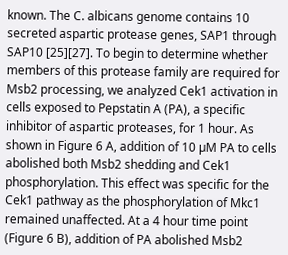known. The C. albicans genome contains 10 secreted aspartic protease genes, SAP1 through SAP10 [25][27]. To begin to determine whether members of this protease family are required for Msb2 processing, we analyzed Cek1 activation in cells exposed to Pepstatin A (PA), a specific inhibitor of aspartic proteases, for 1 hour. As shown in Figure 6 A, addition of 10 µM PA to cells abolished both Msb2 shedding and Cek1 phosphorylation. This effect was specific for the Cek1 pathway as the phosphorylation of Mkc1 remained unaffected. At a 4 hour time point (Figure 6 B), addition of PA abolished Msb2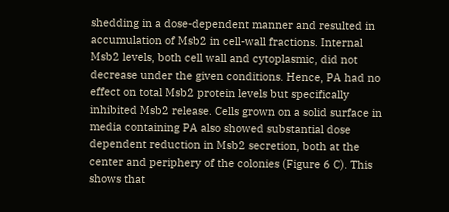shedding in a dose-dependent manner and resulted in accumulation of Msb2 in cell-wall fractions. Internal Msb2 levels, both cell wall and cytoplasmic, did not decrease under the given conditions. Hence, PA had no effect on total Msb2 protein levels but specifically inhibited Msb2 release. Cells grown on a solid surface in media containing PA also showed substantial dose dependent reduction in Msb2 secretion, both at the center and periphery of the colonies (Figure 6 C). This shows that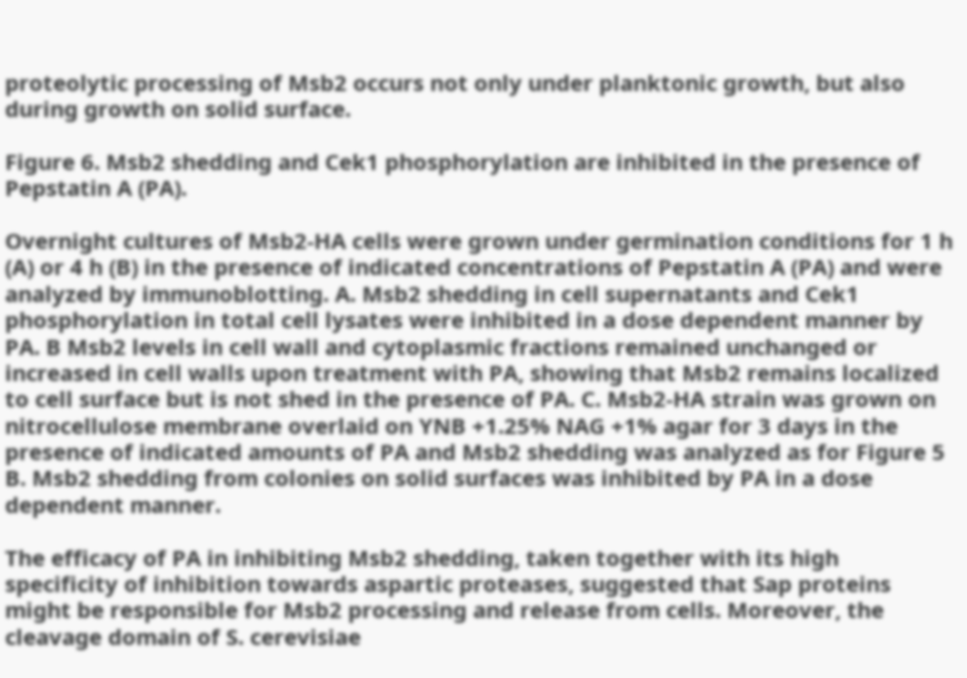proteolytic processing of Msb2 occurs not only under planktonic growth, but also during growth on solid surface.

Figure 6. Msb2 shedding and Cek1 phosphorylation are inhibited in the presence of Pepstatin A (PA).

Overnight cultures of Msb2-HA cells were grown under germination conditions for 1 h (A) or 4 h (B) in the presence of indicated concentrations of Pepstatin A (PA) and were analyzed by immunoblotting. A. Msb2 shedding in cell supernatants and Cek1 phosphorylation in total cell lysates were inhibited in a dose dependent manner by PA. B Msb2 levels in cell wall and cytoplasmic fractions remained unchanged or increased in cell walls upon treatment with PA, showing that Msb2 remains localized to cell surface but is not shed in the presence of PA. C. Msb2-HA strain was grown on nitrocellulose membrane overlaid on YNB +1.25% NAG +1% agar for 3 days in the presence of indicated amounts of PA and Msb2 shedding was analyzed as for Figure 5 B. Msb2 shedding from colonies on solid surfaces was inhibited by PA in a dose dependent manner.

The efficacy of PA in inhibiting Msb2 shedding, taken together with its high specificity of inhibition towards aspartic proteases, suggested that Sap proteins might be responsible for Msb2 processing and release from cells. Moreover, the cleavage domain of S. cerevisiae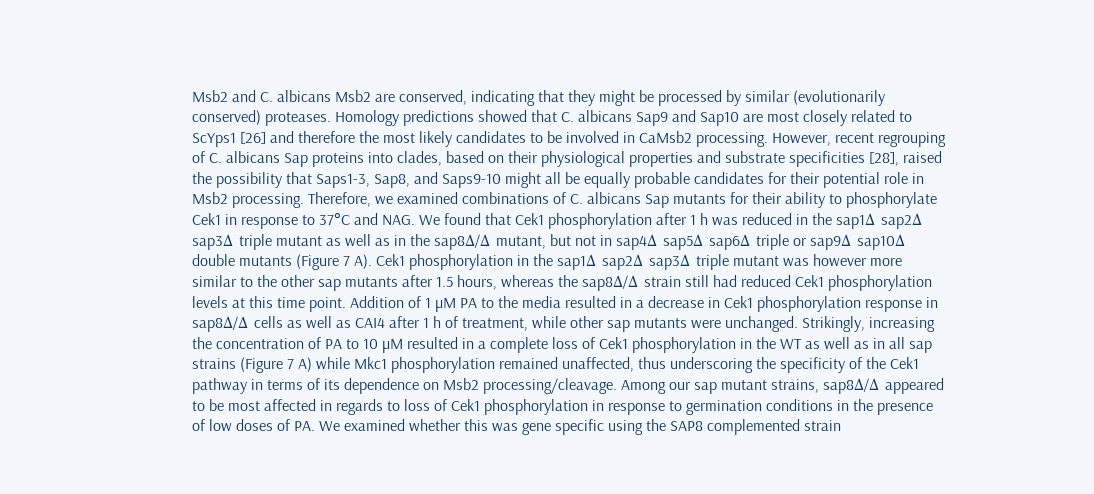Msb2 and C. albicans Msb2 are conserved, indicating that they might be processed by similar (evolutionarily conserved) proteases. Homology predictions showed that C. albicans Sap9 and Sap10 are most closely related to ScYps1 [26] and therefore the most likely candidates to be involved in CaMsb2 processing. However, recent regrouping of C. albicans Sap proteins into clades, based on their physiological properties and substrate specificities [28], raised the possibility that Saps1-3, Sap8, and Saps9-10 might all be equally probable candidates for their potential role in Msb2 processing. Therefore, we examined combinations of C. albicans Sap mutants for their ability to phosphorylate Cek1 in response to 37°C and NAG. We found that Cek1 phosphorylation after 1 h was reduced in the sap1Δ sap2Δ sap3Δ triple mutant as well as in the sap8Δ/Δ mutant, but not in sap4Δ sap5Δ sap6Δ triple or sap9Δ sap10Δ double mutants (Figure 7 A). Cek1 phosphorylation in the sap1Δ sap2Δ sap3Δ triple mutant was however more similar to the other sap mutants after 1.5 hours, whereas the sap8Δ/Δ strain still had reduced Cek1 phosphorylation levels at this time point. Addition of 1 µM PA to the media resulted in a decrease in Cek1 phosphorylation response in sap8Δ/Δ cells as well as CAI4 after 1 h of treatment, while other sap mutants were unchanged. Strikingly, increasing the concentration of PA to 10 µM resulted in a complete loss of Cek1 phosphorylation in the WT as well as in all sap strains (Figure 7 A) while Mkc1 phosphorylation remained unaffected, thus underscoring the specificity of the Cek1 pathway in terms of its dependence on Msb2 processing/cleavage. Among our sap mutant strains, sap8Δ/Δ appeared to be most affected in regards to loss of Cek1 phosphorylation in response to germination conditions in the presence of low doses of PA. We examined whether this was gene specific using the SAP8 complemented strain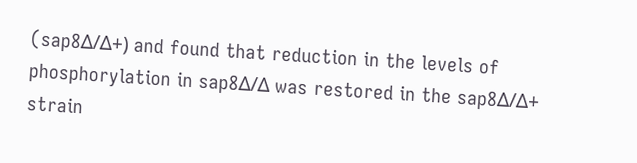(sap8Δ/Δ+) and found that reduction in the levels of phosphorylation in sap8Δ/Δ was restored in the sap8Δ/Δ+ strain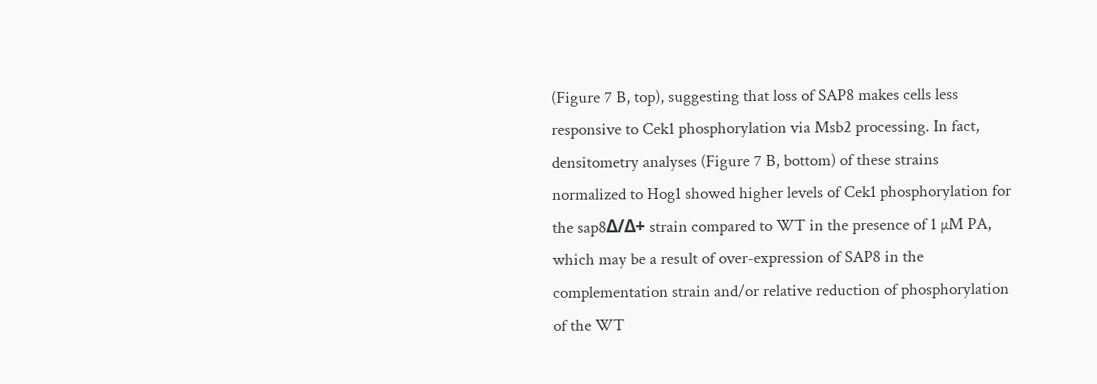(Figure 7 B, top), suggesting that loss of SAP8 makes cells less responsive to Cek1 phosphorylation via Msb2 processing. In fact, densitometry analyses (Figure 7 B, bottom) of these strains normalized to Hog1 showed higher levels of Cek1 phosphorylation for the sap8Δ/Δ+ strain compared to WT in the presence of 1 µM PA, which may be a result of over-expression of SAP8 in the complementation strain and/or relative reduction of phosphorylation of the WT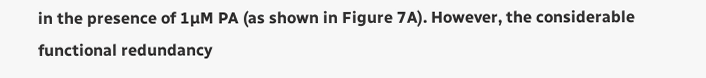in the presence of 1µM PA (as shown in Figure 7A). However, the considerable functional redundancy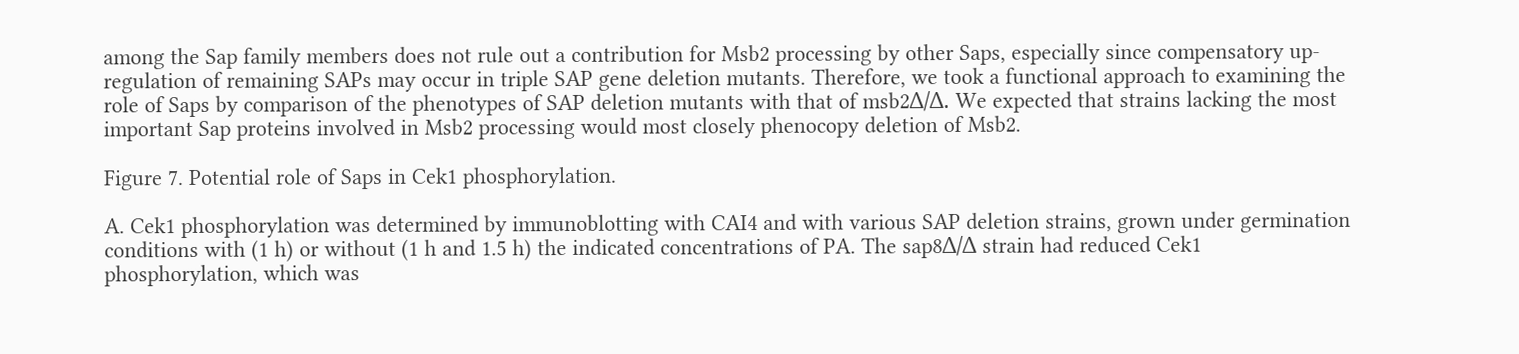among the Sap family members does not rule out a contribution for Msb2 processing by other Saps, especially since compensatory up-regulation of remaining SAPs may occur in triple SAP gene deletion mutants. Therefore, we took a functional approach to examining the role of Saps by comparison of the phenotypes of SAP deletion mutants with that of msb2Δ/Δ. We expected that strains lacking the most important Sap proteins involved in Msb2 processing would most closely phenocopy deletion of Msb2.

Figure 7. Potential role of Saps in Cek1 phosphorylation.

A. Cek1 phosphorylation was determined by immunoblotting with CAI4 and with various SAP deletion strains, grown under germination conditions with (1 h) or without (1 h and 1.5 h) the indicated concentrations of PA. The sap8Δ/Δ strain had reduced Cek1 phosphorylation, which was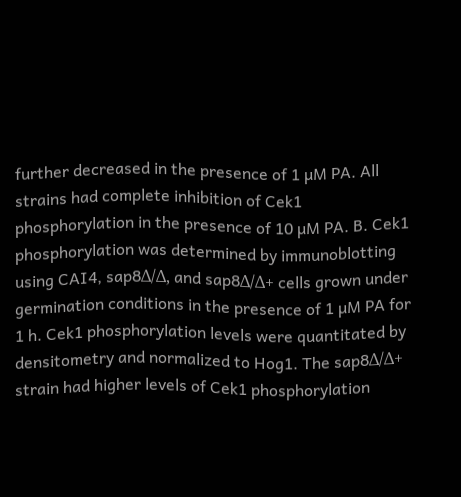further decreased in the presence of 1 µM PA. All strains had complete inhibition of Cek1 phosphorylation in the presence of 10 µM PA. B. Cek1 phosphorylation was determined by immunoblotting using CAI4, sap8Δ/Δ, and sap8Δ/Δ+ cells grown under germination conditions in the presence of 1 µM PA for 1 h. Cek1 phosphorylation levels were quantitated by densitometry and normalized to Hog1. The sap8Δ/Δ+ strain had higher levels of Cek1 phosphorylation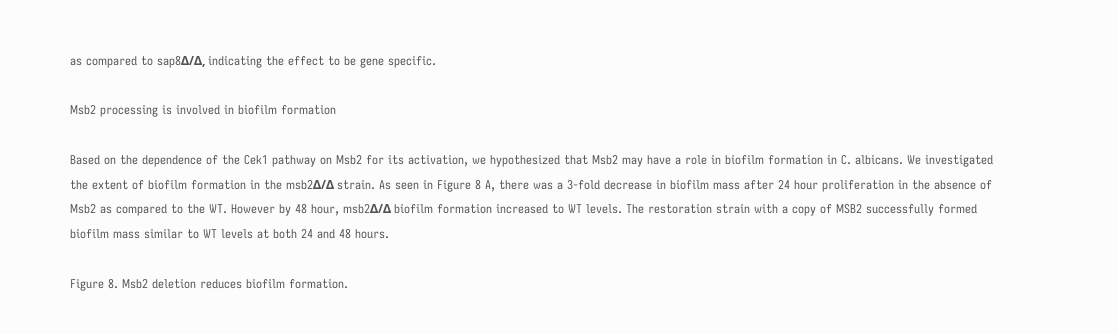as compared to sap8Δ/Δ, indicating the effect to be gene specific.

Msb2 processing is involved in biofilm formation

Based on the dependence of the Cek1 pathway on Msb2 for its activation, we hypothesized that Msb2 may have a role in biofilm formation in C. albicans. We investigated the extent of biofilm formation in the msb2Δ/Δ strain. As seen in Figure 8 A, there was a 3-fold decrease in biofilm mass after 24 hour proliferation in the absence of Msb2 as compared to the WT. However by 48 hour, msb2Δ/Δ biofilm formation increased to WT levels. The restoration strain with a copy of MSB2 successfully formed biofilm mass similar to WT levels at both 24 and 48 hours.

Figure 8. Msb2 deletion reduces biofilm formation.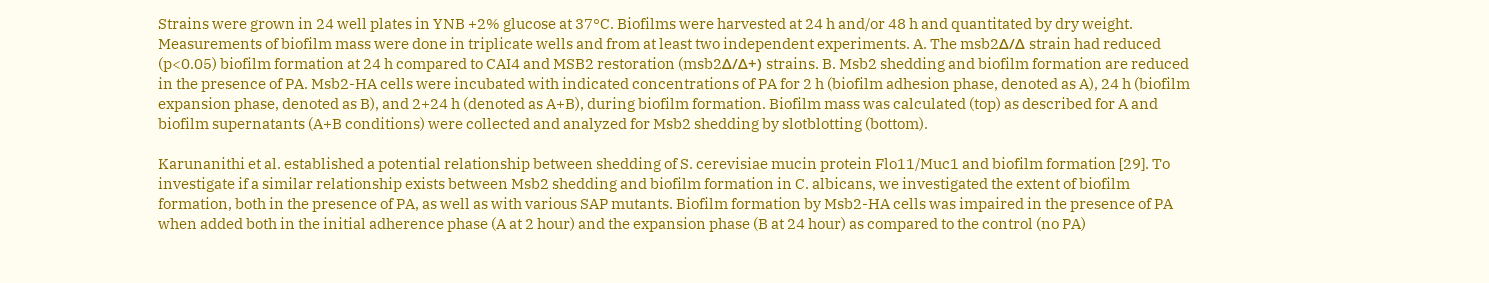Strains were grown in 24 well plates in YNB +2% glucose at 37°C. Biofilms were harvested at 24 h and/or 48 h and quantitated by dry weight. Measurements of biofilm mass were done in triplicate wells and from at least two independent experiments. A. The msb2Δ/Δ strain had reduced (p<0.05) biofilm formation at 24 h compared to CAI4 and MSB2 restoration (msb2Δ/Δ+) strains. B. Msb2 shedding and biofilm formation are reduced in the presence of PA. Msb2-HA cells were incubated with indicated concentrations of PA for 2 h (biofilm adhesion phase, denoted as A), 24 h (biofilm expansion phase, denoted as B), and 2+24 h (denoted as A+B), during biofilm formation. Biofilm mass was calculated (top) as described for A and biofilm supernatants (A+B conditions) were collected and analyzed for Msb2 shedding by slotblotting (bottom).

Karunanithi et al. established a potential relationship between shedding of S. cerevisiae mucin protein Flo11/Muc1 and biofilm formation [29]. To investigate if a similar relationship exists between Msb2 shedding and biofilm formation in C. albicans, we investigated the extent of biofilm formation, both in the presence of PA, as well as with various SAP mutants. Biofilm formation by Msb2-HA cells was impaired in the presence of PA when added both in the initial adherence phase (A at 2 hour) and the expansion phase (B at 24 hour) as compared to the control (no PA)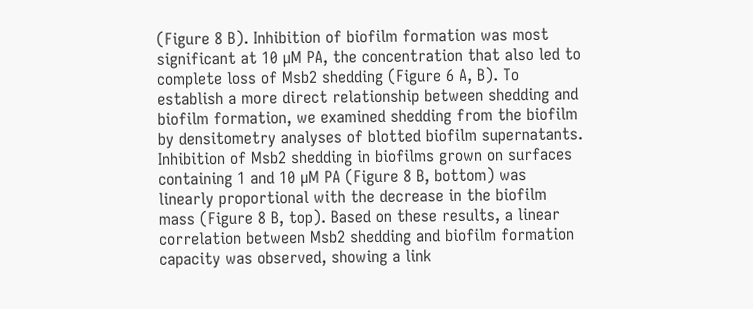(Figure 8 B). Inhibition of biofilm formation was most significant at 10 µM PA, the concentration that also led to complete loss of Msb2 shedding (Figure 6 A, B). To establish a more direct relationship between shedding and biofilm formation, we examined shedding from the biofilm by densitometry analyses of blotted biofilm supernatants. Inhibition of Msb2 shedding in biofilms grown on surfaces containing 1 and 10 µM PA (Figure 8 B, bottom) was linearly proportional with the decrease in the biofilm mass (Figure 8 B, top). Based on these results, a linear correlation between Msb2 shedding and biofilm formation capacity was observed, showing a link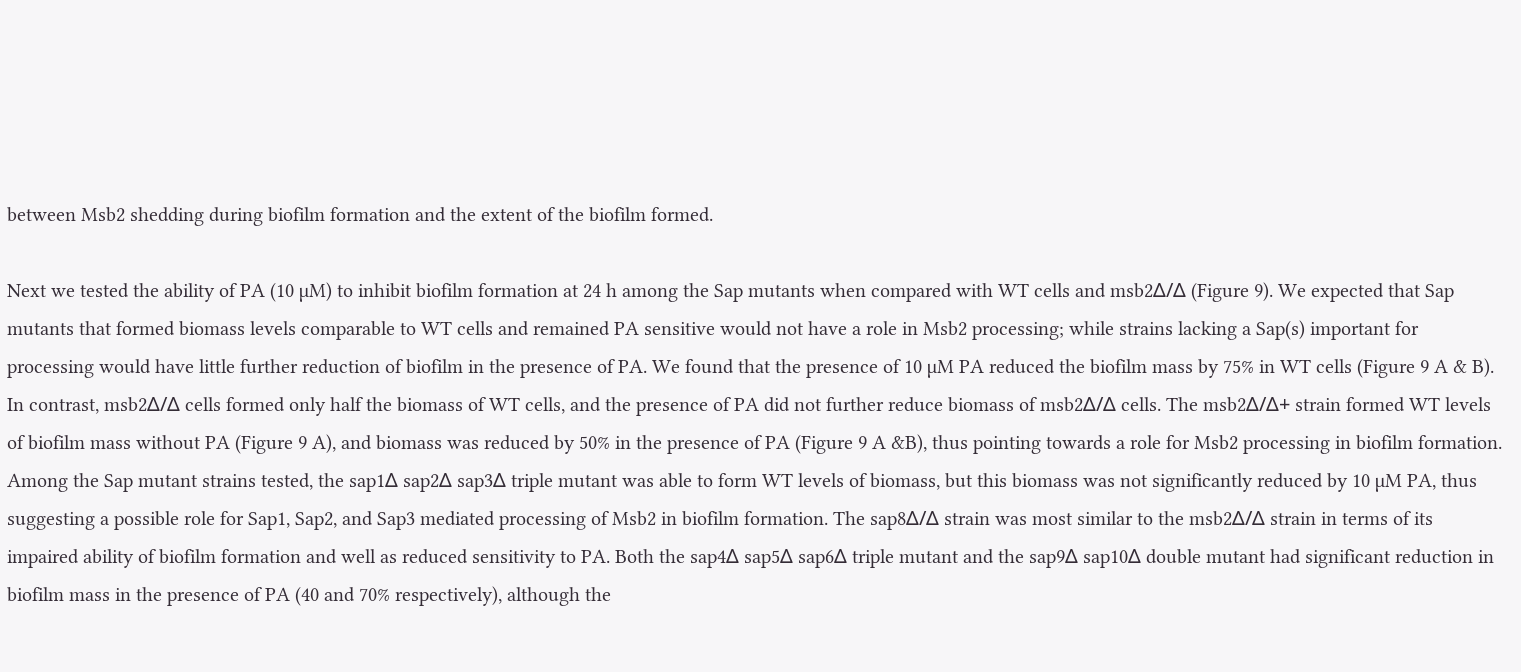between Msb2 shedding during biofilm formation and the extent of the biofilm formed.

Next we tested the ability of PA (10 µM) to inhibit biofilm formation at 24 h among the Sap mutants when compared with WT cells and msb2Δ/Δ (Figure 9). We expected that Sap mutants that formed biomass levels comparable to WT cells and remained PA sensitive would not have a role in Msb2 processing; while strains lacking a Sap(s) important for processing would have little further reduction of biofilm in the presence of PA. We found that the presence of 10 µM PA reduced the biofilm mass by 75% in WT cells (Figure 9 A & B). In contrast, msb2Δ/Δ cells formed only half the biomass of WT cells, and the presence of PA did not further reduce biomass of msb2Δ/Δ cells. The msb2Δ/Δ+ strain formed WT levels of biofilm mass without PA (Figure 9 A), and biomass was reduced by 50% in the presence of PA (Figure 9 A &B), thus pointing towards a role for Msb2 processing in biofilm formation. Among the Sap mutant strains tested, the sap1Δ sap2Δ sap3Δ triple mutant was able to form WT levels of biomass, but this biomass was not significantly reduced by 10 µM PA, thus suggesting a possible role for Sap1, Sap2, and Sap3 mediated processing of Msb2 in biofilm formation. The sap8Δ/Δ strain was most similar to the msb2Δ/Δ strain in terms of its impaired ability of biofilm formation and well as reduced sensitivity to PA. Both the sap4Δ sap5Δ sap6Δ triple mutant and the sap9Δ sap10Δ double mutant had significant reduction in biofilm mass in the presence of PA (40 and 70% respectively), although the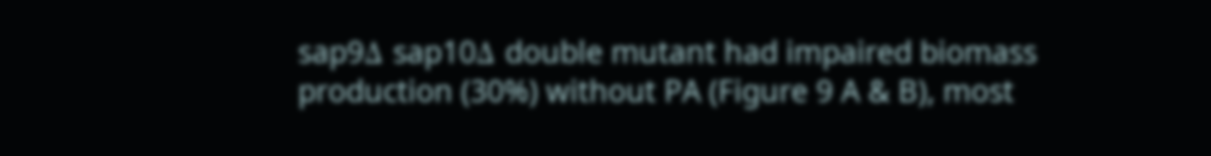sap9Δ sap10Δ double mutant had impaired biomass production (30%) without PA (Figure 9 A & B), most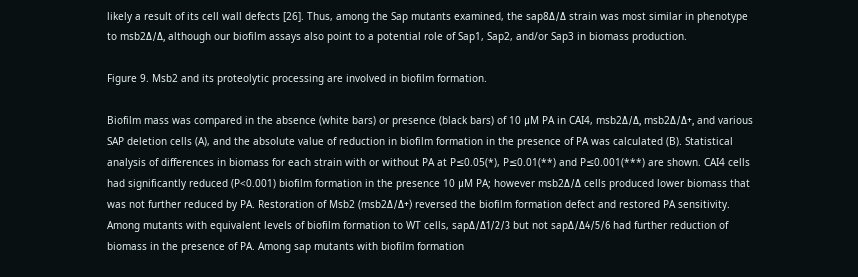likely a result of its cell wall defects [26]. Thus, among the Sap mutants examined, the sap8Δ/Δ strain was most similar in phenotype to msb2Δ/Δ, although our biofilm assays also point to a potential role of Sap1, Sap2, and/or Sap3 in biomass production.

Figure 9. Msb2 and its proteolytic processing are involved in biofilm formation.

Biofilm mass was compared in the absence (white bars) or presence (black bars) of 10 μM PA in CAI4, msb2Δ/Δ, msb2Δ/Δ+, and various SAP deletion cells (A), and the absolute value of reduction in biofilm formation in the presence of PA was calculated (B). Statistical analysis of differences in biomass for each strain with or without PA at P≤0.05(*), P≤0.01(**) and P≤0.001(***) are shown. CAI4 cells had significantly reduced (P<0.001) biofilm formation in the presence 10 μM PA; however msb2Δ/Δ cells produced lower biomass that was not further reduced by PA. Restoration of Msb2 (msb2Δ/Δ+) reversed the biofilm formation defect and restored PA sensitivity. Among mutants with equivalent levels of biofilm formation to WT cells, sapΔ/Δ1/2/3 but not sapΔ/Δ4/5/6 had further reduction of biomass in the presence of PA. Among sap mutants with biofilm formation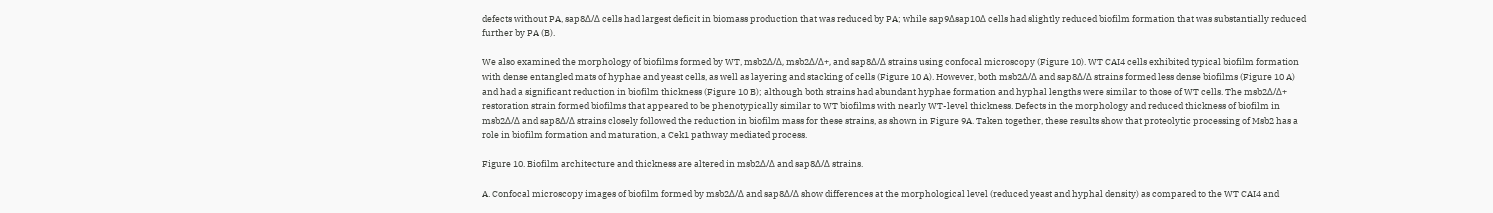defects without PA, sap8Δ/Δ cells had largest deficit in biomass production that was reduced by PA; while sap9Δsap10Δ cells had slightly reduced biofilm formation that was substantially reduced further by PA (B).

We also examined the morphology of biofilms formed by WT, msb2Δ/Δ, msb2Δ/Δ+, and sap8Δ/Δ strains using confocal microscopy (Figure 10). WT CAI4 cells exhibited typical biofilm formation with dense entangled mats of hyphae and yeast cells, as well as layering and stacking of cells (Figure 10 A). However, both msb2Δ/Δ and sap8Δ/Δ strains formed less dense biofilms (Figure 10 A) and had a significant reduction in biofilm thickness (Figure 10 B); although both strains had abundant hyphae formation and hyphal lengths were similar to those of WT cells. The msb2Δ/Δ+ restoration strain formed biofilms that appeared to be phenotypically similar to WT biofilms with nearly WT-level thickness. Defects in the morphology and reduced thickness of biofilm in msb2Δ/Δ and sap8Δ/Δ strains closely followed the reduction in biofilm mass for these strains, as shown in Figure 9A. Taken together, these results show that proteolytic processing of Msb2 has a role in biofilm formation and maturation, a Cek1 pathway mediated process.

Figure 10. Biofilm architecture and thickness are altered in msb2Δ/Δ and sap8Δ/Δ strains.

A. Confocal microscopy images of biofilm formed by msb2Δ/Δ and sap8Δ/Δ show differences at the morphological level (reduced yeast and hyphal density) as compared to the WT CAI4 and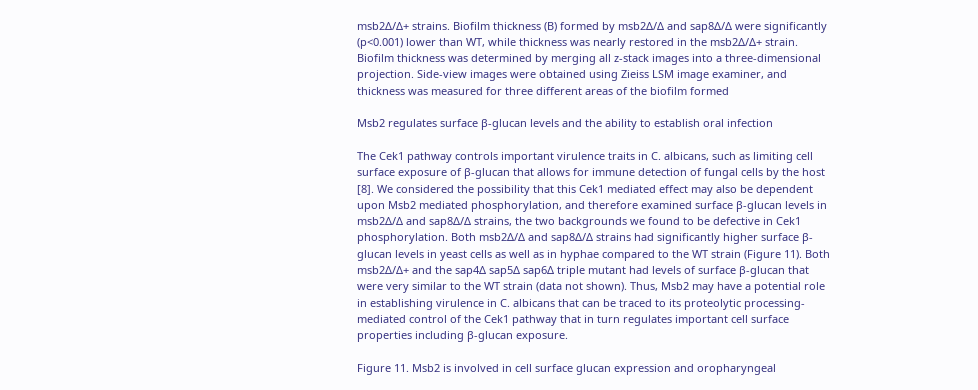msb2Δ/Δ+ strains. Biofilm thickness (B) formed by msb2Δ/Δ and sap8Δ/Δ were significantly (p<0.001) lower than WT, while thickness was nearly restored in the msb2Δ/Δ+ strain. Biofilm thickness was determined by merging all z-stack images into a three-dimensional projection. Side-view images were obtained using Zieiss LSM image examiner, and thickness was measured for three different areas of the biofilm formed

Msb2 regulates surface β-glucan levels and the ability to establish oral infection

The Cek1 pathway controls important virulence traits in C. albicans, such as limiting cell surface exposure of β-glucan that allows for immune detection of fungal cells by the host [8]. We considered the possibility that this Cek1 mediated effect may also be dependent upon Msb2 mediated phosphorylation, and therefore examined surface β-glucan levels in msb2Δ/Δ and sap8Δ/Δ strains, the two backgrounds we found to be defective in Cek1 phosphorylation. Both msb2Δ/Δ and sap8Δ/Δ strains had significantly higher surface β-glucan levels in yeast cells as well as in hyphae compared to the WT strain (Figure 11). Both msb2Δ/Δ+ and the sap4Δ sap5Δ sap6Δ triple mutant had levels of surface β-glucan that were very similar to the WT strain (data not shown). Thus, Msb2 may have a potential role in establishing virulence in C. albicans that can be traced to its proteolytic processing-mediated control of the Cek1 pathway that in turn regulates important cell surface properties including β-glucan exposure.

Figure 11. Msb2 is involved in cell surface glucan expression and oropharyngeal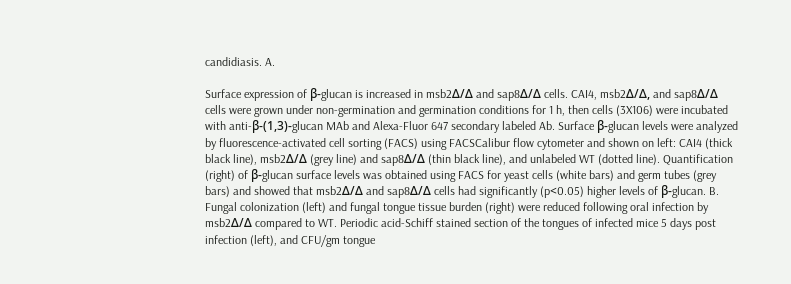candidiasis. A.

Surface expression of β-glucan is increased in msb2Δ/Δ and sap8Δ/Δ cells. CAI4, msb2Δ/Δ, and sap8Δ/Δ cells were grown under non-germination and germination conditions for 1 h, then cells (3X106) were incubated with anti-β-(1,3)-glucan MAb and Alexa-Fluor 647 secondary labeled Ab. Surface β-glucan levels were analyzed by fluorescence-activated cell sorting (FACS) using FACSCalibur flow cytometer and shown on left: CAI4 (thick black line), msb2Δ/Δ (grey line) and sap8Δ/Δ (thin black line), and unlabeled WT (dotted line). Quantification (right) of β-glucan surface levels was obtained using FACS for yeast cells (white bars) and germ tubes (grey bars) and showed that msb2Δ/Δ and sap8Δ/Δ cells had significantly (p<0.05) higher levels of β-glucan. B. Fungal colonization (left) and fungal tongue tissue burden (right) were reduced following oral infection by msb2Δ/Δ compared to WT. Periodic acid-Schiff stained section of the tongues of infected mice 5 days post infection (left), and CFU/gm tongue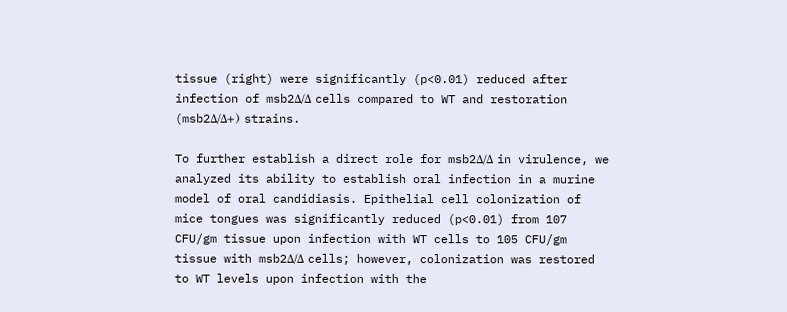tissue (right) were significantly (p<0.01) reduced after infection of msb2Δ/Δ cells compared to WT and restoration (msb2Δ/Δ+) strains.

To further establish a direct role for msb2Δ/Δ in virulence, we analyzed its ability to establish oral infection in a murine model of oral candidiasis. Epithelial cell colonization of mice tongues was significantly reduced (p<0.01) from 107 CFU/gm tissue upon infection with WT cells to 105 CFU/gm tissue with msb2Δ/Δ cells; however, colonization was restored to WT levels upon infection with the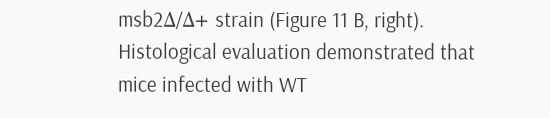msb2Δ/Δ+ strain (Figure 11 B, right). Histological evaluation demonstrated that mice infected with WT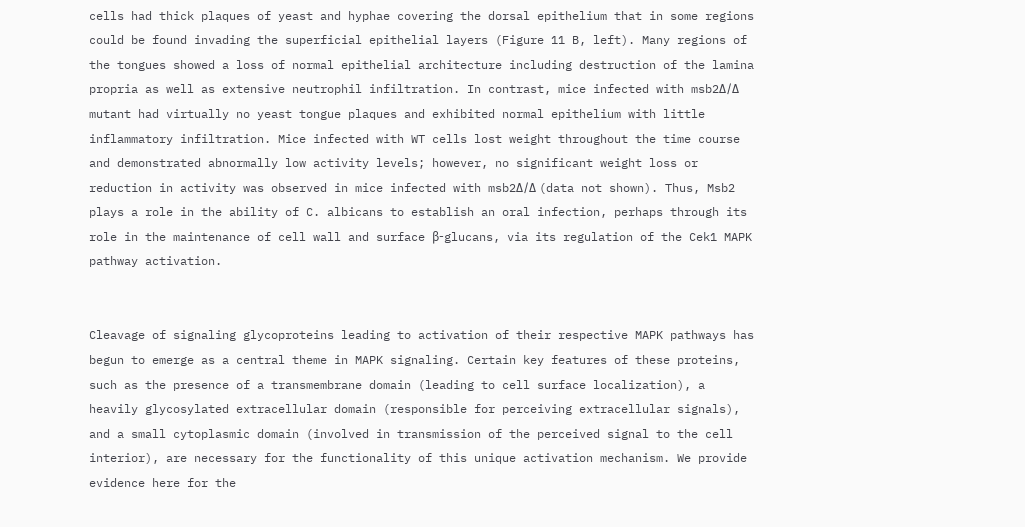cells had thick plaques of yeast and hyphae covering the dorsal epithelium that in some regions could be found invading the superficial epithelial layers (Figure 11 B, left). Many regions of the tongues showed a loss of normal epithelial architecture including destruction of the lamina propria as well as extensive neutrophil infiltration. In contrast, mice infected with msb2Δ/Δ mutant had virtually no yeast tongue plaques and exhibited normal epithelium with little inflammatory infiltration. Mice infected with WT cells lost weight throughout the time course and demonstrated abnormally low activity levels; however, no significant weight loss or reduction in activity was observed in mice infected with msb2Δ/Δ (data not shown). Thus, Msb2 plays a role in the ability of C. albicans to establish an oral infection, perhaps through its role in the maintenance of cell wall and surface β-glucans, via its regulation of the Cek1 MAPK pathway activation.


Cleavage of signaling glycoproteins leading to activation of their respective MAPK pathways has begun to emerge as a central theme in MAPK signaling. Certain key features of these proteins, such as the presence of a transmembrane domain (leading to cell surface localization), a heavily glycosylated extracellular domain (responsible for perceiving extracellular signals), and a small cytoplasmic domain (involved in transmission of the perceived signal to the cell interior), are necessary for the functionality of this unique activation mechanism. We provide evidence here for the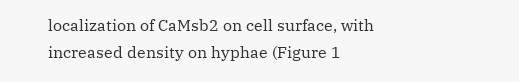localization of CaMsb2 on cell surface, with increased density on hyphae (Figure 1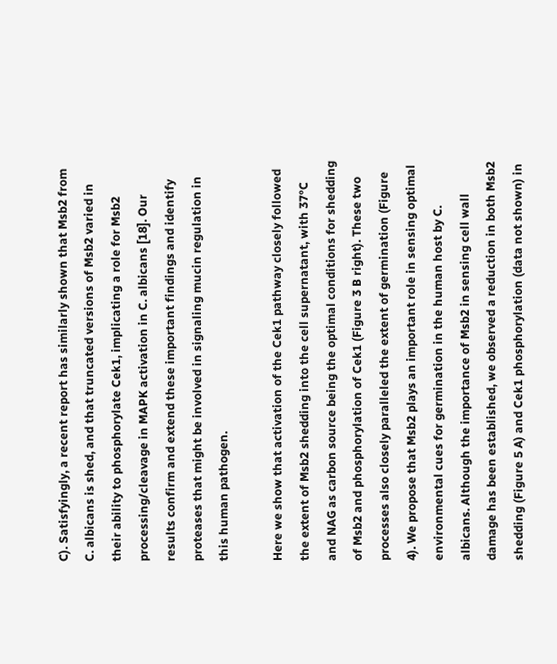C). Satisfyingly, a recent report has similarly shown that Msb2 from C. albicans is shed, and that truncated versions of Msb2 varied in their ability to phosphorylate Cek1, implicating a role for Msb2 processing/cleavage in MAPK activation in C. albicans [18]. Our results confirm and extend these important findings and identify proteases that might be involved in signaling mucin regulation in this human pathogen.

Here we show that activation of the Cek1 pathway closely followed the extent of Msb2 shedding into the cell supernatant, with 37°C and NAG as carbon source being the optimal conditions for shedding of Msb2 and phosphorylation of Cek1 (Figure 3 B right). These two processes also closely paralleled the extent of germination (Figure 4). We propose that Msb2 plays an important role in sensing optimal environmental cues for germination in the human host by C. albicans. Although the importance of Msb2 in sensing cell wall damage has been established, we observed a reduction in both Msb2 shedding (Figure 5 A) and Cek1 phosphorylation (data not shown) in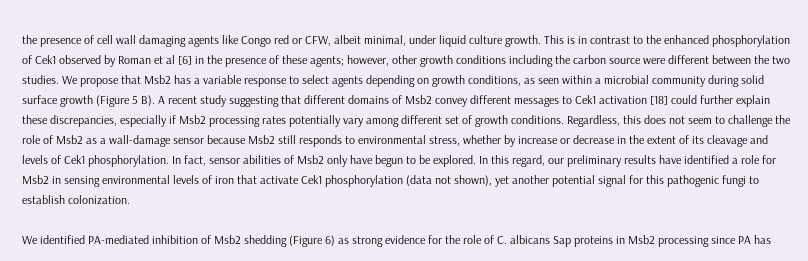the presence of cell wall damaging agents like Congo red or CFW, albeit minimal, under liquid culture growth. This is in contrast to the enhanced phosphorylation of Cek1 observed by Roman et al [6] in the presence of these agents; however, other growth conditions including the carbon source were different between the two studies. We propose that Msb2 has a variable response to select agents depending on growth conditions, as seen within a microbial community during solid surface growth (Figure 5 B). A recent study suggesting that different domains of Msb2 convey different messages to Cek1 activation [18] could further explain these discrepancies, especially if Msb2 processing rates potentially vary among different set of growth conditions. Regardless, this does not seem to challenge the role of Msb2 as a wall-damage sensor because Msb2 still responds to environmental stress, whether by increase or decrease in the extent of its cleavage and levels of Cek1 phosphorylation. In fact, sensor abilities of Msb2 only have begun to be explored. In this regard, our preliminary results have identified a role for Msb2 in sensing environmental levels of iron that activate Cek1 phosphorylation (data not shown), yet another potential signal for this pathogenic fungi to establish colonization.

We identified PA-mediated inhibition of Msb2 shedding (Figure 6) as strong evidence for the role of C. albicans Sap proteins in Msb2 processing since PA has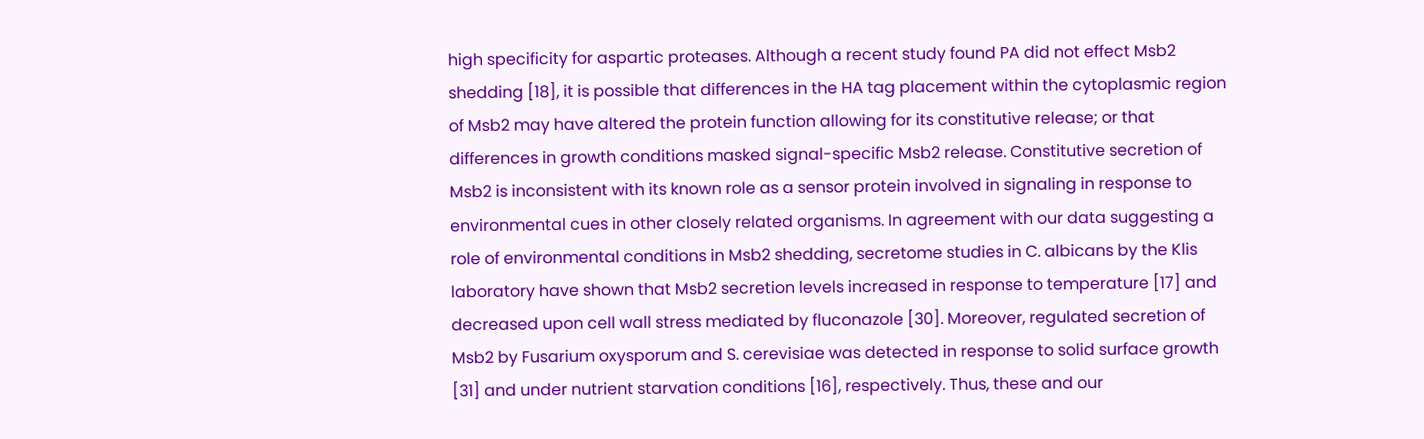high specificity for aspartic proteases. Although a recent study found PA did not effect Msb2 shedding [18], it is possible that differences in the HA tag placement within the cytoplasmic region of Msb2 may have altered the protein function allowing for its constitutive release; or that differences in growth conditions masked signal-specific Msb2 release. Constitutive secretion of Msb2 is inconsistent with its known role as a sensor protein involved in signaling in response to environmental cues in other closely related organisms. In agreement with our data suggesting a role of environmental conditions in Msb2 shedding, secretome studies in C. albicans by the Klis laboratory have shown that Msb2 secretion levels increased in response to temperature [17] and decreased upon cell wall stress mediated by fluconazole [30]. Moreover, regulated secretion of Msb2 by Fusarium oxysporum and S. cerevisiae was detected in response to solid surface growth [31] and under nutrient starvation conditions [16], respectively. Thus, these and our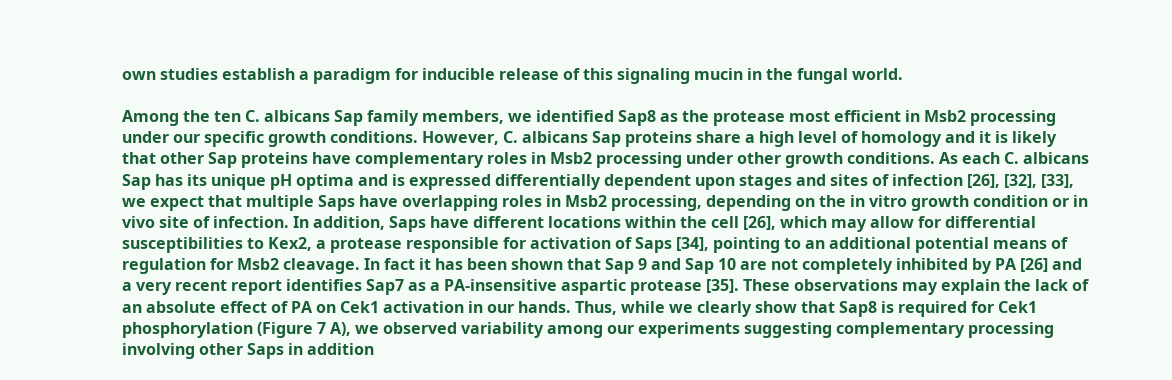own studies establish a paradigm for inducible release of this signaling mucin in the fungal world.

Among the ten C. albicans Sap family members, we identified Sap8 as the protease most efficient in Msb2 processing under our specific growth conditions. However, C. albicans Sap proteins share a high level of homology and it is likely that other Sap proteins have complementary roles in Msb2 processing under other growth conditions. As each C. albicans Sap has its unique pH optima and is expressed differentially dependent upon stages and sites of infection [26], [32], [33], we expect that multiple Saps have overlapping roles in Msb2 processing, depending on the in vitro growth condition or in vivo site of infection. In addition, Saps have different locations within the cell [26], which may allow for differential susceptibilities to Kex2, a protease responsible for activation of Saps [34], pointing to an additional potential means of regulation for Msb2 cleavage. In fact it has been shown that Sap 9 and Sap 10 are not completely inhibited by PA [26] and a very recent report identifies Sap7 as a PA-insensitive aspartic protease [35]. These observations may explain the lack of an absolute effect of PA on Cek1 activation in our hands. Thus, while we clearly show that Sap8 is required for Cek1 phosphorylation (Figure 7 A), we observed variability among our experiments suggesting complementary processing involving other Saps in addition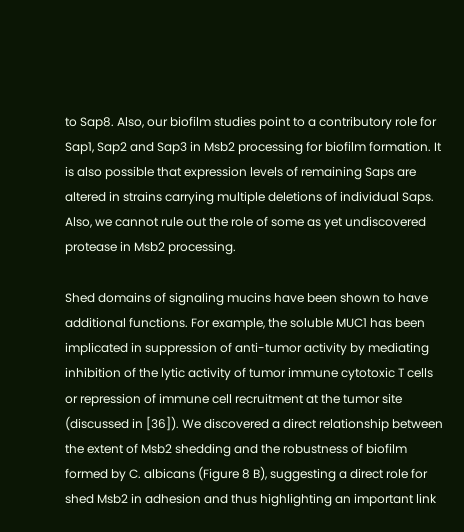to Sap8. Also, our biofilm studies point to a contributory role for Sap1, Sap2 and Sap3 in Msb2 processing for biofilm formation. It is also possible that expression levels of remaining Saps are altered in strains carrying multiple deletions of individual Saps. Also, we cannot rule out the role of some as yet undiscovered protease in Msb2 processing.

Shed domains of signaling mucins have been shown to have additional functions. For example, the soluble MUC1 has been implicated in suppression of anti-tumor activity by mediating inhibition of the lytic activity of tumor immune cytotoxic T cells or repression of immune cell recruitment at the tumor site (discussed in [36]). We discovered a direct relationship between the extent of Msb2 shedding and the robustness of biofilm formed by C. albicans (Figure 8 B), suggesting a direct role for shed Msb2 in adhesion and thus highlighting an important link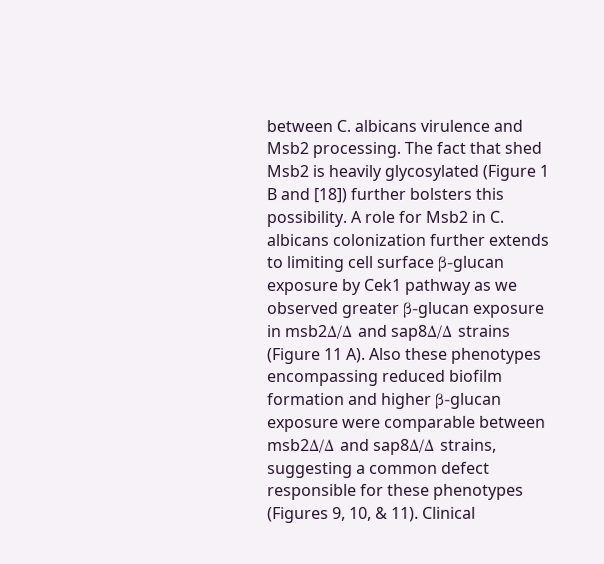between C. albicans virulence and Msb2 processing. The fact that shed Msb2 is heavily glycosylated (Figure 1 B and [18]) further bolsters this possibility. A role for Msb2 in C. albicans colonization further extends to limiting cell surface β-glucan exposure by Cek1 pathway as we observed greater β-glucan exposure in msb2Δ/Δ and sap8Δ/Δ strains (Figure 11 A). Also these phenotypes encompassing reduced biofilm formation and higher β-glucan exposure were comparable between msb2Δ/Δ and sap8Δ/Δ strains, suggesting a common defect responsible for these phenotypes (Figures 9, 10, & 11). Clinical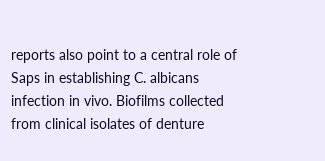reports also point to a central role of Saps in establishing C. albicans infection in vivo. Biofilms collected from clinical isolates of denture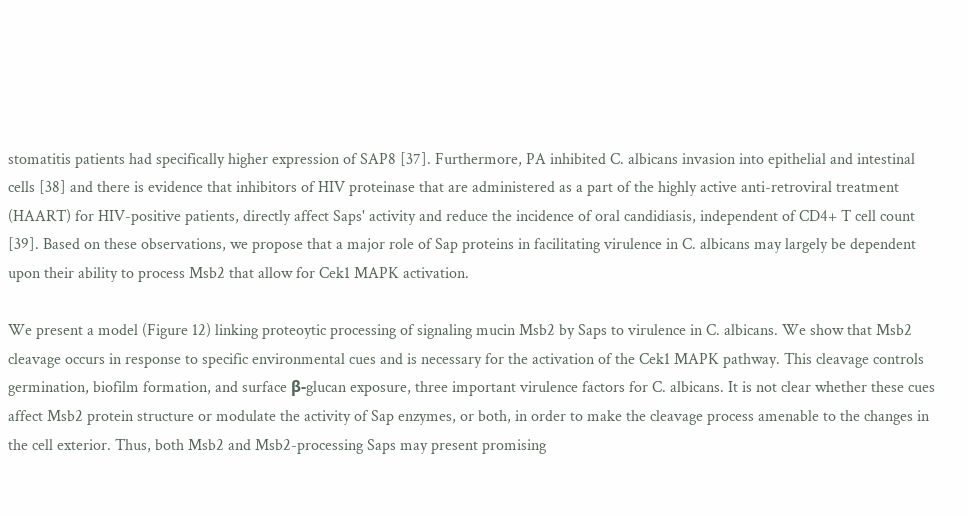stomatitis patients had specifically higher expression of SAP8 [37]. Furthermore, PA inhibited C. albicans invasion into epithelial and intestinal cells [38] and there is evidence that inhibitors of HIV proteinase that are administered as a part of the highly active anti-retroviral treatment (HAART) for HIV-positive patients, directly affect Saps' activity and reduce the incidence of oral candidiasis, independent of CD4+ T cell count [39]. Based on these observations, we propose that a major role of Sap proteins in facilitating virulence in C. albicans may largely be dependent upon their ability to process Msb2 that allow for Cek1 MAPK activation.

We present a model (Figure 12) linking proteoytic processing of signaling mucin Msb2 by Saps to virulence in C. albicans. We show that Msb2 cleavage occurs in response to specific environmental cues and is necessary for the activation of the Cek1 MAPK pathway. This cleavage controls germination, biofilm formation, and surface β-glucan exposure, three important virulence factors for C. albicans. It is not clear whether these cues affect Msb2 protein structure or modulate the activity of Sap enzymes, or both, in order to make the cleavage process amenable to the changes in the cell exterior. Thus, both Msb2 and Msb2-processing Saps may present promising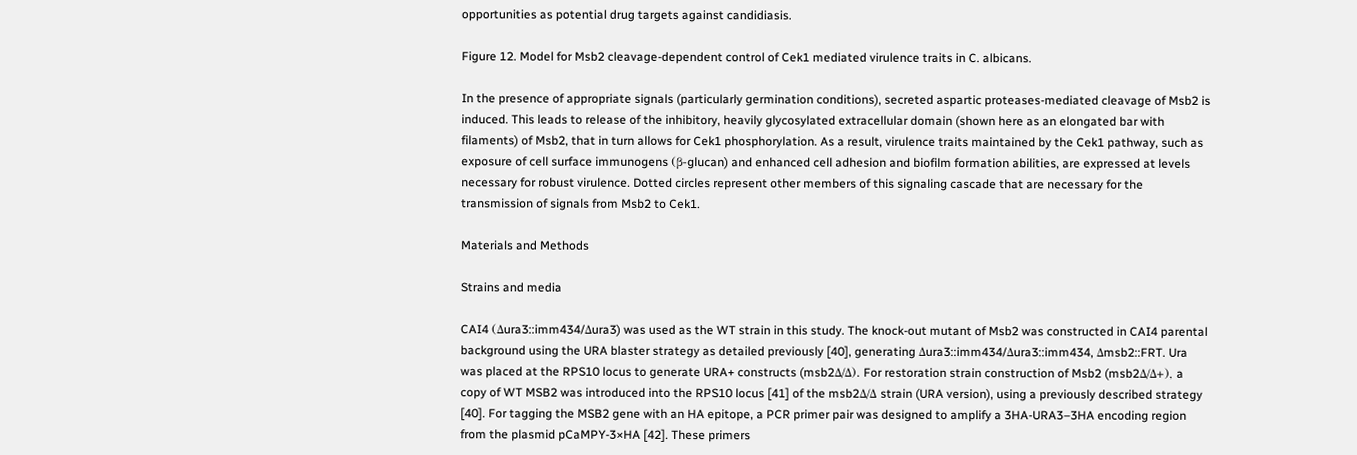opportunities as potential drug targets against candidiasis.

Figure 12. Model for Msb2 cleavage-dependent control of Cek1 mediated virulence traits in C. albicans.

In the presence of appropriate signals (particularly germination conditions), secreted aspartic proteases-mediated cleavage of Msb2 is induced. This leads to release of the inhibitory, heavily glycosylated extracellular domain (shown here as an elongated bar with filaments) of Msb2, that in turn allows for Cek1 phosphorylation. As a result, virulence traits maintained by the Cek1 pathway, such as exposure of cell surface immunogens (β-glucan) and enhanced cell adhesion and biofilm formation abilities, are expressed at levels necessary for robust virulence. Dotted circles represent other members of this signaling cascade that are necessary for the transmission of signals from Msb2 to Cek1.

Materials and Methods

Strains and media

CAI4 (Δura3::imm434/Δura3) was used as the WT strain in this study. The knock-out mutant of Msb2 was constructed in CAI4 parental background using the URA blaster strategy as detailed previously [40], generating Δura3::imm434/Δura3::imm434, Δmsb2::FRT. Ura was placed at the RPS10 locus to generate URA+ constructs (msb2Δ/Δ). For restoration strain construction of Msb2 (msb2Δ/Δ+), a copy of WT MSB2 was introduced into the RPS10 locus [41] of the msb2Δ/Δ strain (URA version), using a previously described strategy [40]. For tagging the MSB2 gene with an HA epitope, a PCR primer pair was designed to amplify a 3HA-URA3–3HA encoding region from the plasmid pCaMPY-3×HA [42]. These primers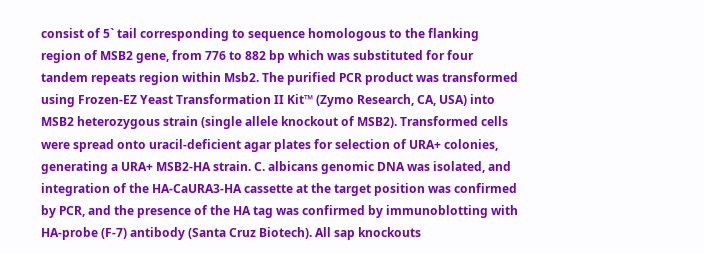consist of 5` tail corresponding to sequence homologous to the flanking region of MSB2 gene, from 776 to 882 bp which was substituted for four tandem repeats region within Msb2. The purified PCR product was transformed using Frozen-EZ Yeast Transformation II Kit™ (Zymo Research, CA, USA) into MSB2 heterozygous strain (single allele knockout of MSB2). Transformed cells were spread onto uracil-deficient agar plates for selection of URA+ colonies, generating a URA+ MSB2-HA strain. C. albicans genomic DNA was isolated, and integration of the HA-CaURA3-HA cassette at the target position was confirmed by PCR, and the presence of the HA tag was confirmed by immunoblotting with HA-probe (F-7) antibody (Santa Cruz Biotech). All sap knockouts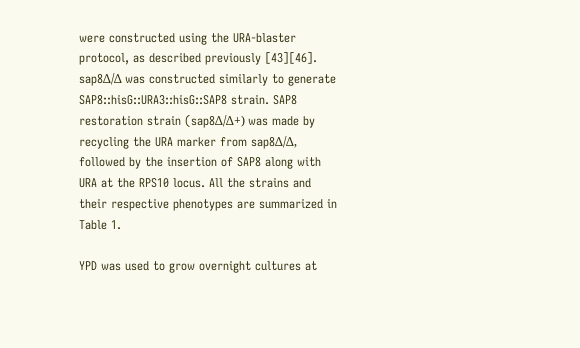were constructed using the URA-blaster protocol, as described previously [43][46]. sap8Δ/Δ was constructed similarly to generate SAP8::hisG::URA3::hisG::SAP8 strain. SAP8 restoration strain (sap8Δ/Δ+) was made by recycling the URA marker from sap8Δ/Δ, followed by the insertion of SAP8 along with URA at the RPS10 locus. All the strains and their respective phenotypes are summarized in Table 1.

YPD was used to grow overnight cultures at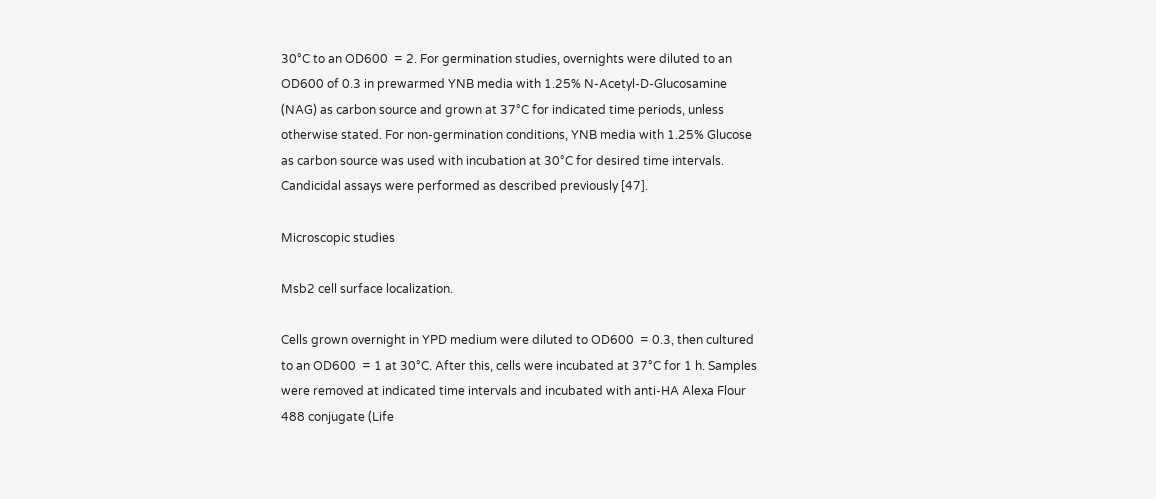30°C to an OD600  = 2. For germination studies, overnights were diluted to an OD600 of 0.3 in prewarmed YNB media with 1.25% N-Acetyl-D-Glucosamine (NAG) as carbon source and grown at 37°C for indicated time periods, unless otherwise stated. For non-germination conditions, YNB media with 1.25% Glucose as carbon source was used with incubation at 30°C for desired time intervals. Candicidal assays were performed as described previously [47].

Microscopic studies

Msb2 cell surface localization.

Cells grown overnight in YPD medium were diluted to OD600  = 0.3, then cultured to an OD600  = 1 at 30°C. After this, cells were incubated at 37°C for 1 h. Samples were removed at indicated time intervals and incubated with anti-HA Alexa Flour 488 conjugate (Life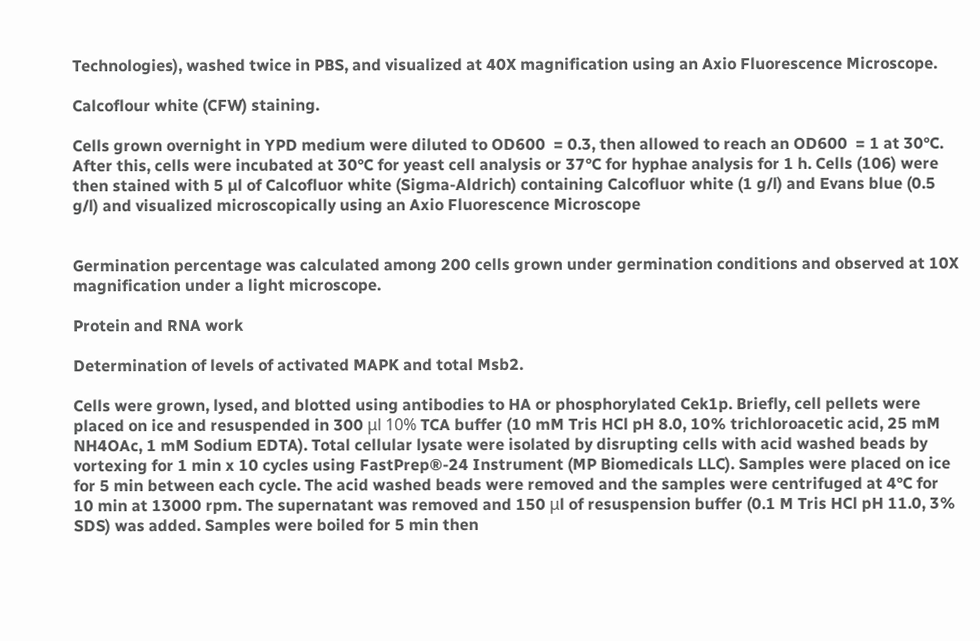Technologies), washed twice in PBS, and visualized at 40X magnification using an Axio Fluorescence Microscope.

Calcoflour white (CFW) staining.

Cells grown overnight in YPD medium were diluted to OD600  = 0.3, then allowed to reach an OD600  = 1 at 30°C. After this, cells were incubated at 30°C for yeast cell analysis or 37°C for hyphae analysis for 1 h. Cells (106) were then stained with 5 µl of Calcofluor white (Sigma-Aldrich) containing Calcofluor white (1 g/l) and Evans blue (0.5 g/l) and visualized microscopically using an Axio Fluorescence Microscope


Germination percentage was calculated among 200 cells grown under germination conditions and observed at 10X magnification under a light microscope.

Protein and RNA work

Determination of levels of activated MAPK and total Msb2.

Cells were grown, lysed, and blotted using antibodies to HA or phosphorylated Cek1p. Briefly, cell pellets were placed on ice and resuspended in 300 μl 10% TCA buffer (10 mM Tris HCl pH 8.0, 10% trichloroacetic acid, 25 mM NH4OAc, 1 mM Sodium EDTA). Total cellular lysate were isolated by disrupting cells with acid washed beads by vortexing for 1 min x 10 cycles using FastPrep®-24 Instrument (MP Biomedicals LLC). Samples were placed on ice for 5 min between each cycle. The acid washed beads were removed and the samples were centrifuged at 4°C for 10 min at 13000 rpm. The supernatant was removed and 150 μl of resuspension buffer (0.1 M Tris HCl pH 11.0, 3% SDS) was added. Samples were boiled for 5 min then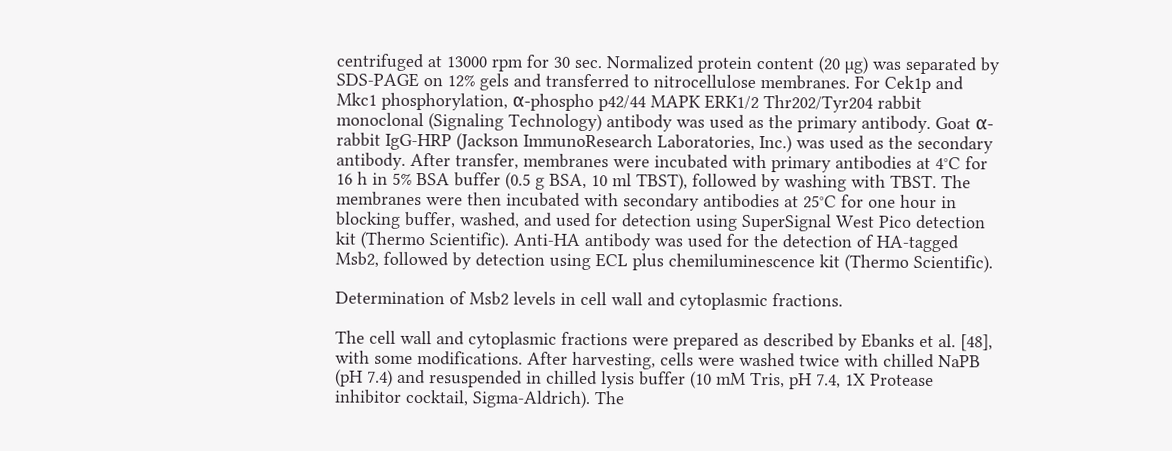centrifuged at 13000 rpm for 30 sec. Normalized protein content (20 µg) was separated by SDS-PAGE on 12% gels and transferred to nitrocellulose membranes. For Cek1p and Mkc1 phosphorylation, α-phospho p42/44 MAPK ERK1/2 Thr202/Tyr204 rabbit monoclonal (Signaling Technology) antibody was used as the primary antibody. Goat α-rabbit IgG-HRP (Jackson ImmunoResearch Laboratories, Inc.) was used as the secondary antibody. After transfer, membranes were incubated with primary antibodies at 4°C for 16 h in 5% BSA buffer (0.5 g BSA, 10 ml TBST), followed by washing with TBST. The membranes were then incubated with secondary antibodies at 25°C for one hour in blocking buffer, washed, and used for detection using SuperSignal West Pico detection kit (Thermo Scientific). Anti-HA antibody was used for the detection of HA-tagged Msb2, followed by detection using ECL plus chemiluminescence kit (Thermo Scientific).

Determination of Msb2 levels in cell wall and cytoplasmic fractions.

The cell wall and cytoplasmic fractions were prepared as described by Ebanks et al. [48], with some modifications. After harvesting, cells were washed twice with chilled NaPB (pH 7.4) and resuspended in chilled lysis buffer (10 mM Tris, pH 7.4, 1X Protease inhibitor cocktail, Sigma-Aldrich). The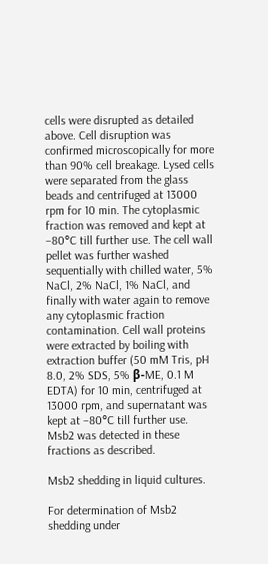cells were disrupted as detailed above. Cell disruption was confirmed microscopically for more than 90% cell breakage. Lysed cells were separated from the glass beads and centrifuged at 13000 rpm for 10 min. The cytoplasmic fraction was removed and kept at −80°C till further use. The cell wall pellet was further washed sequentially with chilled water, 5% NaCl, 2% NaCl, 1% NaCl, and finally with water again to remove any cytoplasmic fraction contamination. Cell wall proteins were extracted by boiling with extraction buffer (50 mM Tris, pH 8.0, 2% SDS, 5% β-ME, 0.1 M EDTA) for 10 min, centrifuged at 13000 rpm, and supernatant was kept at −80°C till further use. Msb2 was detected in these fractions as described.

Msb2 shedding in liquid cultures.

For determination of Msb2 shedding under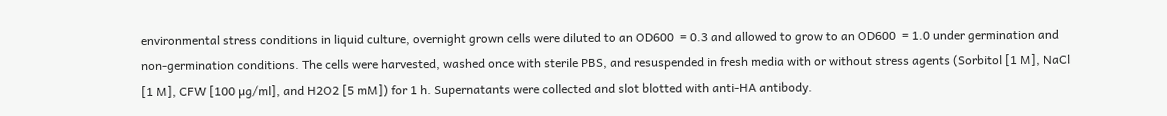environmental stress conditions in liquid culture, overnight grown cells were diluted to an OD600  = 0.3 and allowed to grow to an OD600  = 1.0 under germination and non-germination conditions. The cells were harvested, washed once with sterile PBS, and resuspended in fresh media with or without stress agents (Sorbitol [1 M], NaCl [1 M], CFW [100 µg/ml], and H2O2 [5 mM]) for 1 h. Supernatants were collected and slot blotted with anti-HA antibody.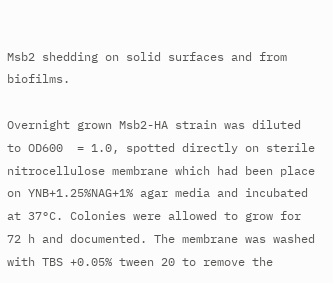Msb2 shedding on solid surfaces and from biofilms.

Overnight grown Msb2-HA strain was diluted to OD600  = 1.0, spotted directly on sterile nitrocellulose membrane which had been place on YNB+1.25%NAG+1% agar media and incubated at 37°C. Colonies were allowed to grow for 72 h and documented. The membrane was washed with TBS +0.05% tween 20 to remove the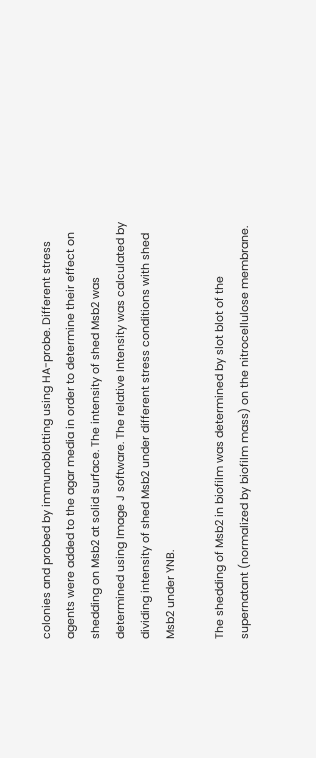colonies and probed by immunoblotting using HA-probe. Different stress agents were added to the agar media in order to determine their effect on shedding on Msb2 at solid surface. The intensity of shed Msb2 was determined using Image J software. The relative Intensity was calculated by dividing intensity of shed Msb2 under different stress conditions with shed Msb2 under YNB.

The shedding of Msb2 in biofilm was determined by slot blot of the supernatant (normalized by biofilm mass) on the nitrocellulose membrane.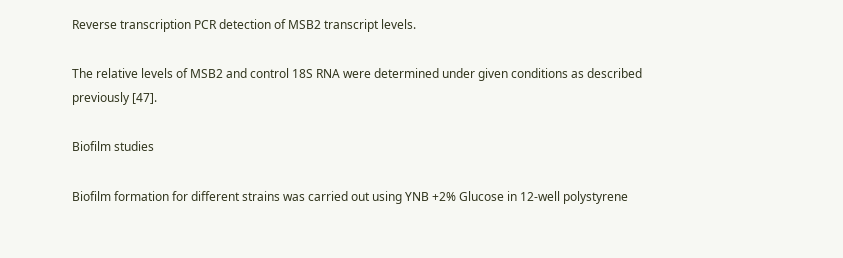Reverse transcription PCR detection of MSB2 transcript levels.

The relative levels of MSB2 and control 18S RNA were determined under given conditions as described previously [47].

Biofilm studies

Biofilm formation for different strains was carried out using YNB +2% Glucose in 12-well polystyrene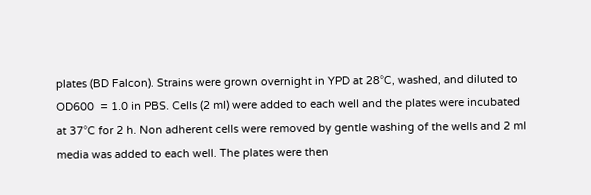plates (BD Falcon). Strains were grown overnight in YPD at 28°C, washed, and diluted to OD600  = 1.0 in PBS. Cells (2 ml) were added to each well and the plates were incubated at 37°C for 2 h. Non adherent cells were removed by gentle washing of the wells and 2 ml media was added to each well. The plates were then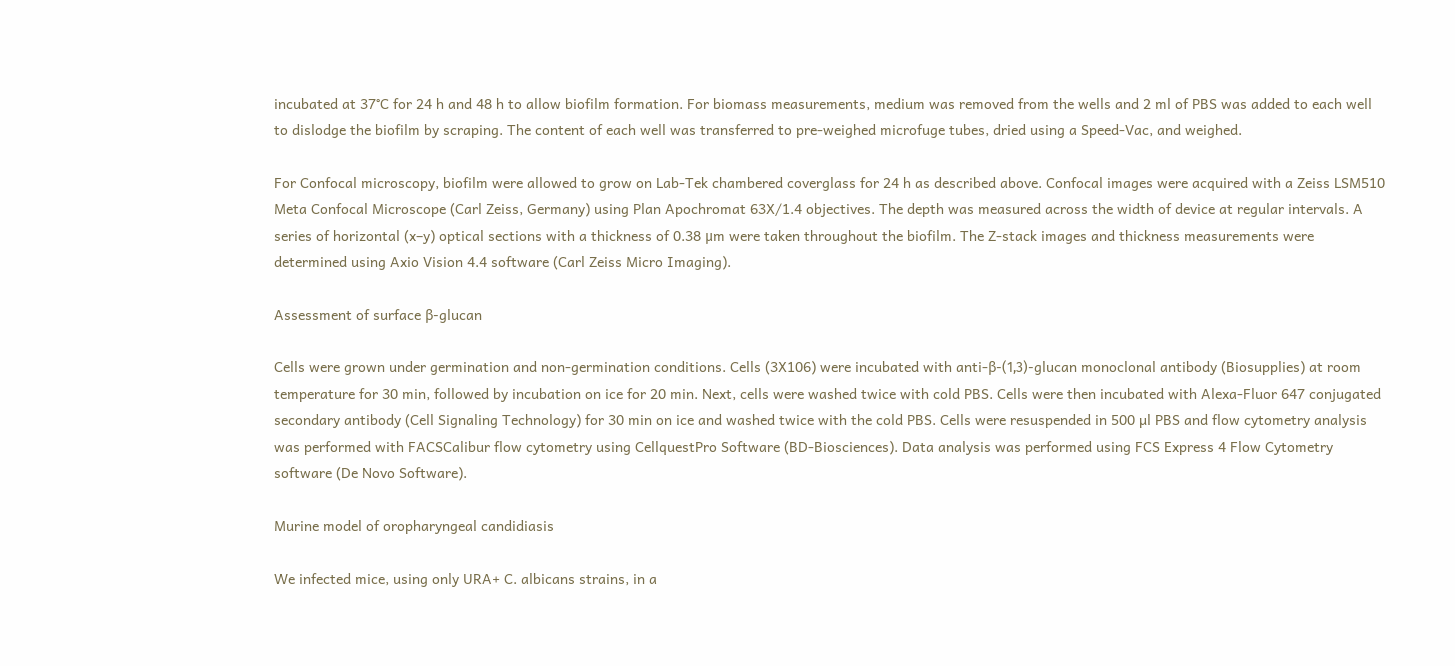incubated at 37°C for 24 h and 48 h to allow biofilm formation. For biomass measurements, medium was removed from the wells and 2 ml of PBS was added to each well to dislodge the biofilm by scraping. The content of each well was transferred to pre-weighed microfuge tubes, dried using a Speed-Vac, and weighed.

For Confocal microscopy, biofilm were allowed to grow on Lab-Tek chambered coverglass for 24 h as described above. Confocal images were acquired with a Zeiss LSM510 Meta Confocal Microscope (Carl Zeiss, Germany) using Plan Apochromat 63X/1.4 objectives. The depth was measured across the width of device at regular intervals. A series of horizontal (x–y) optical sections with a thickness of 0.38 μm were taken throughout the biofilm. The Z-stack images and thickness measurements were determined using Axio Vision 4.4 software (Carl Zeiss Micro Imaging).

Assessment of surface β-glucan

Cells were grown under germination and non-germination conditions. Cells (3X106) were incubated with anti-β-(1,3)-glucan monoclonal antibody (Biosupplies) at room temperature for 30 min, followed by incubation on ice for 20 min. Next, cells were washed twice with cold PBS. Cells were then incubated with Alexa-Fluor 647 conjugated secondary antibody (Cell Signaling Technology) for 30 min on ice and washed twice with the cold PBS. Cells were resuspended in 500 µl PBS and flow cytometry analysis was performed with FACSCalibur flow cytometry using CellquestPro Software (BD-Biosciences). Data analysis was performed using FCS Express 4 Flow Cytometry software (De Novo Software).

Murine model of oropharyngeal candidiasis

We infected mice, using only URA+ C. albicans strains, in a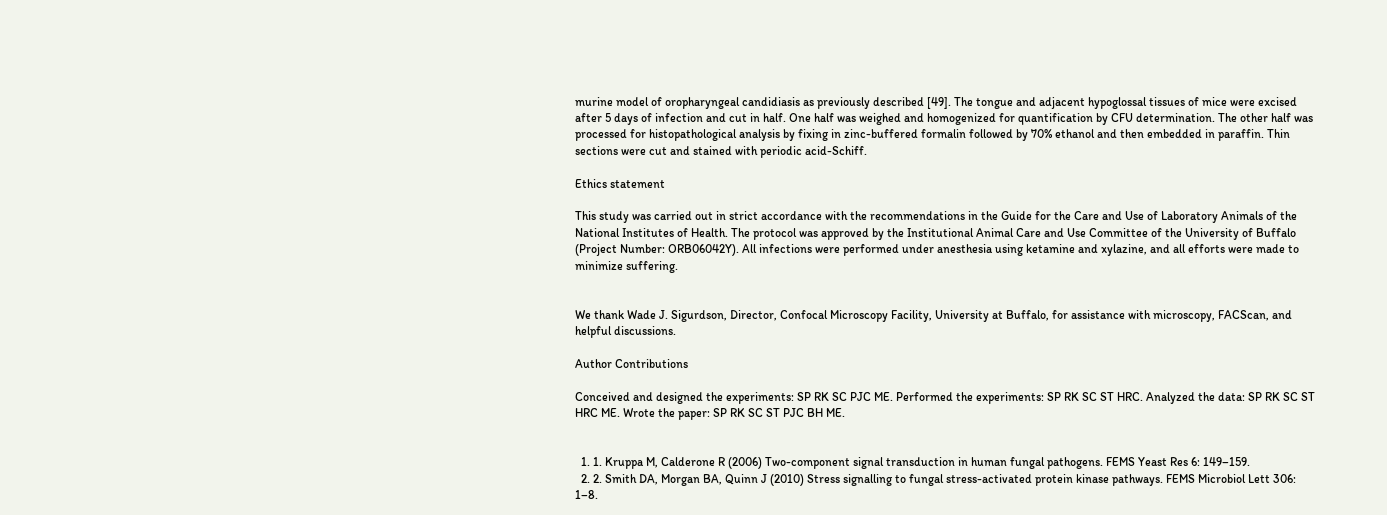murine model of oropharyngeal candidiasis as previously described [49]. The tongue and adjacent hypoglossal tissues of mice were excised after 5 days of infection and cut in half. One half was weighed and homogenized for quantification by CFU determination. The other half was processed for histopathological analysis by fixing in zinc-buffered formalin followed by 70% ethanol and then embedded in paraffin. Thin sections were cut and stained with periodic acid-Schiff.

Ethics statement

This study was carried out in strict accordance with the recommendations in the Guide for the Care and Use of Laboratory Animals of the National Institutes of Health. The protocol was approved by the Institutional Animal Care and Use Committee of the University of Buffalo (Project Number: ORB06042Y). All infections were performed under anesthesia using ketamine and xylazine, and all efforts were made to minimize suffering.


We thank Wade J. Sigurdson, Director, Confocal Microscopy Facility, University at Buffalo, for assistance with microscopy, FACScan, and helpful discussions.

Author Contributions

Conceived and designed the experiments: SP RK SC PJC ME. Performed the experiments: SP RK SC ST HRC. Analyzed the data: SP RK SC ST HRC ME. Wrote the paper: SP RK SC ST PJC BH ME.


  1. 1. Kruppa M, Calderone R (2006) Two-component signal transduction in human fungal pathogens. FEMS Yeast Res 6: 149–159.
  2. 2. Smith DA, Morgan BA, Quinn J (2010) Stress signalling to fungal stress-activated protein kinase pathways. FEMS Microbiol Lett 306: 1–8.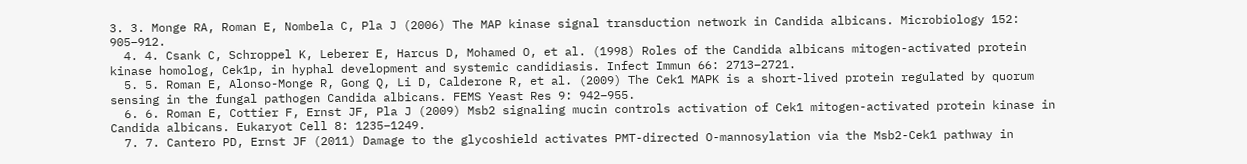3. 3. Monge RA, Roman E, Nombela C, Pla J (2006) The MAP kinase signal transduction network in Candida albicans. Microbiology 152: 905–912.
  4. 4. Csank C, Schroppel K, Leberer E, Harcus D, Mohamed O, et al. (1998) Roles of the Candida albicans mitogen-activated protein kinase homolog, Cek1p, in hyphal development and systemic candidiasis. Infect Immun 66: 2713–2721.
  5. 5. Roman E, Alonso-Monge R, Gong Q, Li D, Calderone R, et al. (2009) The Cek1 MAPK is a short-lived protein regulated by quorum sensing in the fungal pathogen Candida albicans. FEMS Yeast Res 9: 942–955.
  6. 6. Roman E, Cottier F, Ernst JF, Pla J (2009) Msb2 signaling mucin controls activation of Cek1 mitogen-activated protein kinase in Candida albicans. Eukaryot Cell 8: 1235–1249.
  7. 7. Cantero PD, Ernst JF (2011) Damage to the glycoshield activates PMT-directed O-mannosylation via the Msb2-Cek1 pathway in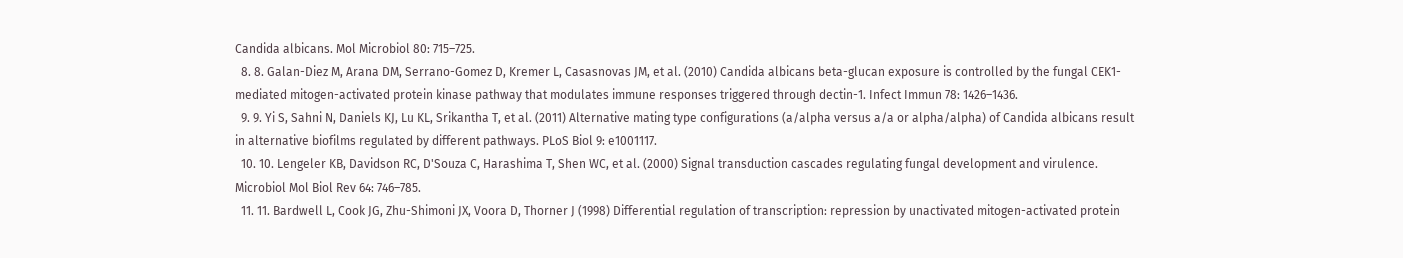Candida albicans. Mol Microbiol 80: 715–725.
  8. 8. Galan-Diez M, Arana DM, Serrano-Gomez D, Kremer L, Casasnovas JM, et al. (2010) Candida albicans beta-glucan exposure is controlled by the fungal CEK1-mediated mitogen-activated protein kinase pathway that modulates immune responses triggered through dectin-1. Infect Immun 78: 1426–1436.
  9. 9. Yi S, Sahni N, Daniels KJ, Lu KL, Srikantha T, et al. (2011) Alternative mating type configurations (a/alpha versus a/a or alpha/alpha) of Candida albicans result in alternative biofilms regulated by different pathways. PLoS Biol 9: e1001117.
  10. 10. Lengeler KB, Davidson RC, D'Souza C, Harashima T, Shen WC, et al. (2000) Signal transduction cascades regulating fungal development and virulence. Microbiol Mol Biol Rev 64: 746–785.
  11. 11. Bardwell L, Cook JG, Zhu-Shimoni JX, Voora D, Thorner J (1998) Differential regulation of transcription: repression by unactivated mitogen-activated protein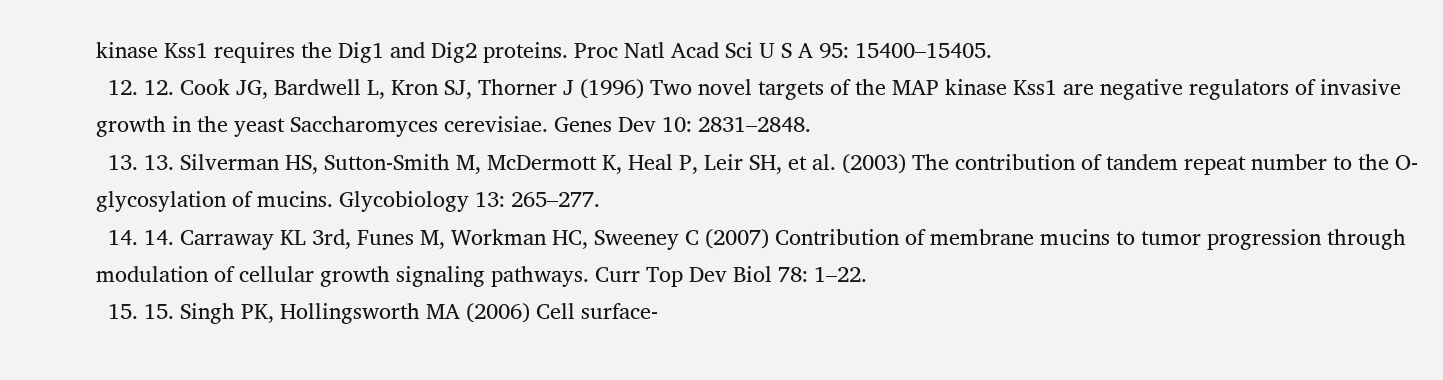kinase Kss1 requires the Dig1 and Dig2 proteins. Proc Natl Acad Sci U S A 95: 15400–15405.
  12. 12. Cook JG, Bardwell L, Kron SJ, Thorner J (1996) Two novel targets of the MAP kinase Kss1 are negative regulators of invasive growth in the yeast Saccharomyces cerevisiae. Genes Dev 10: 2831–2848.
  13. 13. Silverman HS, Sutton-Smith M, McDermott K, Heal P, Leir SH, et al. (2003) The contribution of tandem repeat number to the O-glycosylation of mucins. Glycobiology 13: 265–277.
  14. 14. Carraway KL 3rd, Funes M, Workman HC, Sweeney C (2007) Contribution of membrane mucins to tumor progression through modulation of cellular growth signaling pathways. Curr Top Dev Biol 78: 1–22.
  15. 15. Singh PK, Hollingsworth MA (2006) Cell surface-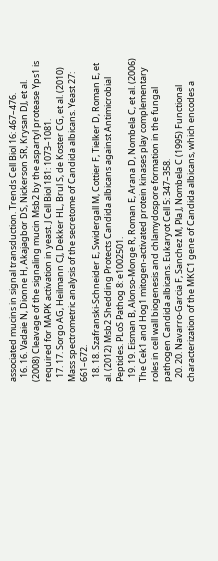associated mucins in signal transduction. Trends Cell Biol 16: 467–476.
  16. 16. Vadaie N, Dionne H, Akajagbor DS, Nickerson SR, Krysan DJ, et al. (2008) Cleavage of the signaling mucin Msb2 by the aspartyl protease Yps1 is required for MAPK activation in yeast. J Cell Biol 181: 1073–1081.
  17. 17. Sorgo AG, Heilmann CJ, Dekker HL, Brul S, de Koster CG, et al. (2010) Mass spectrometric analysis of the secretome of Candida albicans. Yeast 27: 661–672.
  18. 18. Szafranski-Schneider E, Swidergall M, Cottier F, Tielker D, Roman E, et al. (2012) Msb2 Shedding Protects Candida albicans against Antimicrobial Peptides. PLoS Pathog 8: e1002501.
  19. 19. Eisman B, Alonso-Monge R, Roman E, Arana D, Nombela C, et al. (2006) The Cek1 and Hog1 mitogen-activated protein kinases play complementary roles in cell wall biogenesis and chlamydospore formation in the fungal pathogen Candida albicans. Eukaryot Cell 5: 347–358.
  20. 20. Navarro-Garcia F, Sanchez M, Pla J, Nombela C (1995) Functional characterization of the MKC1 gene of Candida albicans, which encodes a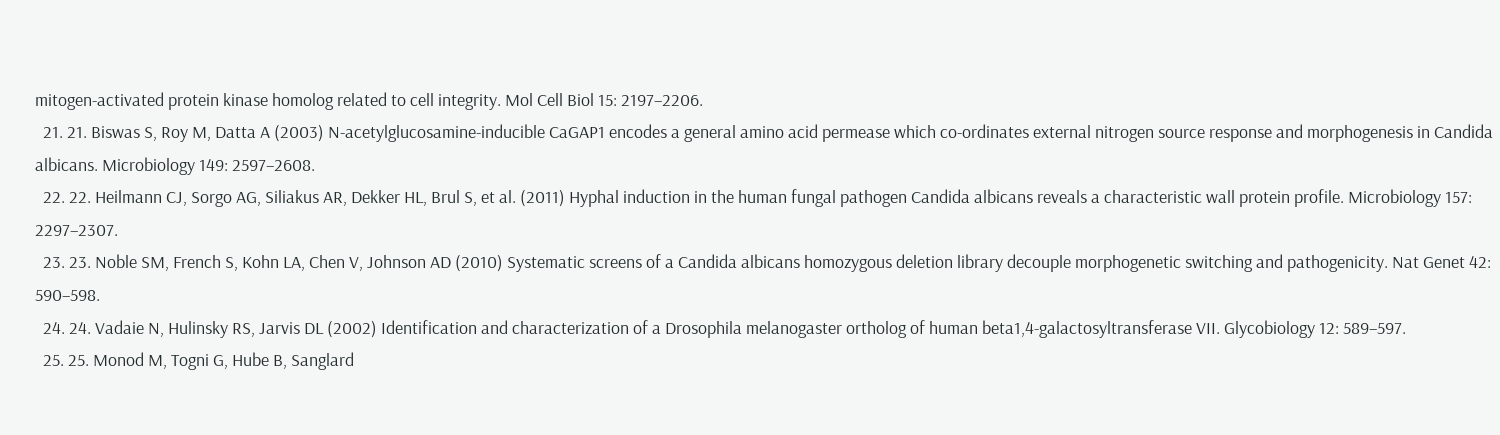mitogen-activated protein kinase homolog related to cell integrity. Mol Cell Biol 15: 2197–2206.
  21. 21. Biswas S, Roy M, Datta A (2003) N-acetylglucosamine-inducible CaGAP1 encodes a general amino acid permease which co-ordinates external nitrogen source response and morphogenesis in Candida albicans. Microbiology 149: 2597–2608.
  22. 22. Heilmann CJ, Sorgo AG, Siliakus AR, Dekker HL, Brul S, et al. (2011) Hyphal induction in the human fungal pathogen Candida albicans reveals a characteristic wall protein profile. Microbiology 157: 2297–2307.
  23. 23. Noble SM, French S, Kohn LA, Chen V, Johnson AD (2010) Systematic screens of a Candida albicans homozygous deletion library decouple morphogenetic switching and pathogenicity. Nat Genet 42: 590–598.
  24. 24. Vadaie N, Hulinsky RS, Jarvis DL (2002) Identification and characterization of a Drosophila melanogaster ortholog of human beta1,4-galactosyltransferase VII. Glycobiology 12: 589–597.
  25. 25. Monod M, Togni G, Hube B, Sanglard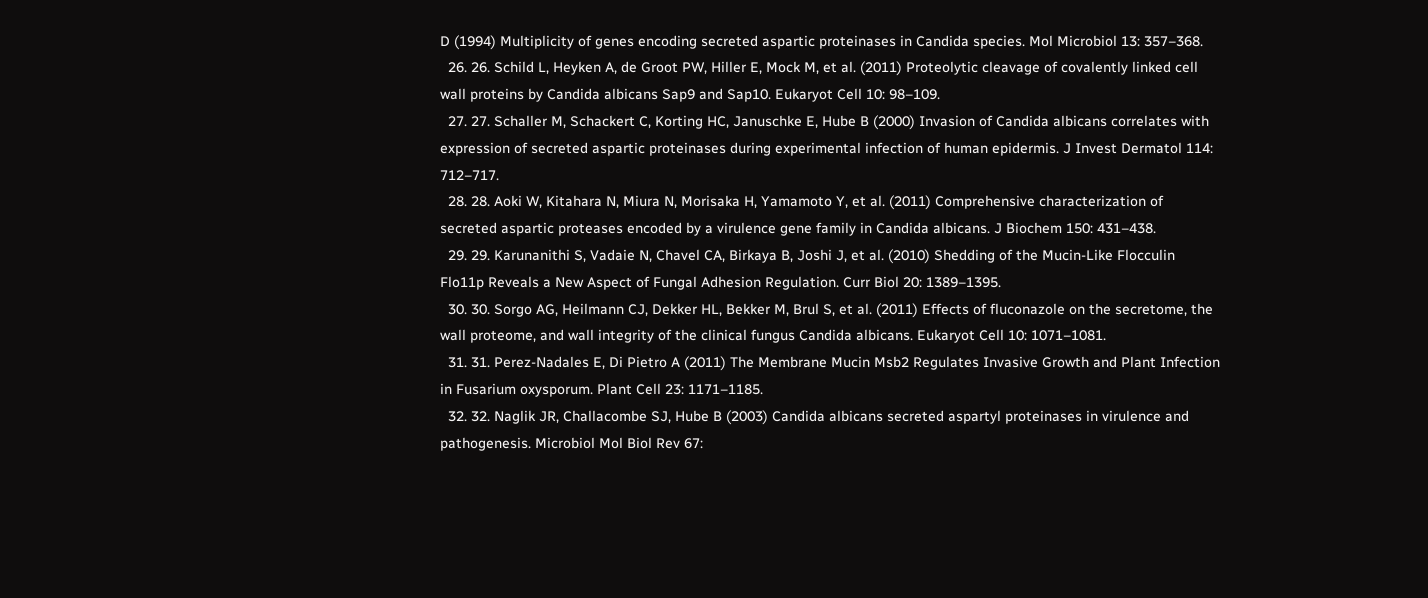D (1994) Multiplicity of genes encoding secreted aspartic proteinases in Candida species. Mol Microbiol 13: 357–368.
  26. 26. Schild L, Heyken A, de Groot PW, Hiller E, Mock M, et al. (2011) Proteolytic cleavage of covalently linked cell wall proteins by Candida albicans Sap9 and Sap10. Eukaryot Cell 10: 98–109.
  27. 27. Schaller M, Schackert C, Korting HC, Januschke E, Hube B (2000) Invasion of Candida albicans correlates with expression of secreted aspartic proteinases during experimental infection of human epidermis. J Invest Dermatol 114: 712–717.
  28. 28. Aoki W, Kitahara N, Miura N, Morisaka H, Yamamoto Y, et al. (2011) Comprehensive characterization of secreted aspartic proteases encoded by a virulence gene family in Candida albicans. J Biochem 150: 431–438.
  29. 29. Karunanithi S, Vadaie N, Chavel CA, Birkaya B, Joshi J, et al. (2010) Shedding of the Mucin-Like Flocculin Flo11p Reveals a New Aspect of Fungal Adhesion Regulation. Curr Biol 20: 1389–1395.
  30. 30. Sorgo AG, Heilmann CJ, Dekker HL, Bekker M, Brul S, et al. (2011) Effects of fluconazole on the secretome, the wall proteome, and wall integrity of the clinical fungus Candida albicans. Eukaryot Cell 10: 1071–1081.
  31. 31. Perez-Nadales E, Di Pietro A (2011) The Membrane Mucin Msb2 Regulates Invasive Growth and Plant Infection in Fusarium oxysporum. Plant Cell 23: 1171–1185.
  32. 32. Naglik JR, Challacombe SJ, Hube B (2003) Candida albicans secreted aspartyl proteinases in virulence and pathogenesis. Microbiol Mol Biol Rev 67: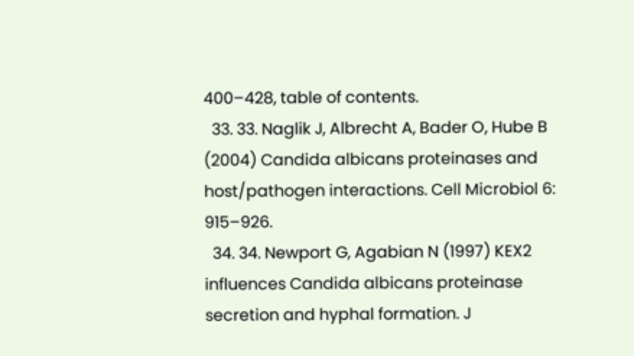400–428, table of contents.
  33. 33. Naglik J, Albrecht A, Bader O, Hube B (2004) Candida albicans proteinases and host/pathogen interactions. Cell Microbiol 6: 915–926.
  34. 34. Newport G, Agabian N (1997) KEX2 influences Candida albicans proteinase secretion and hyphal formation. J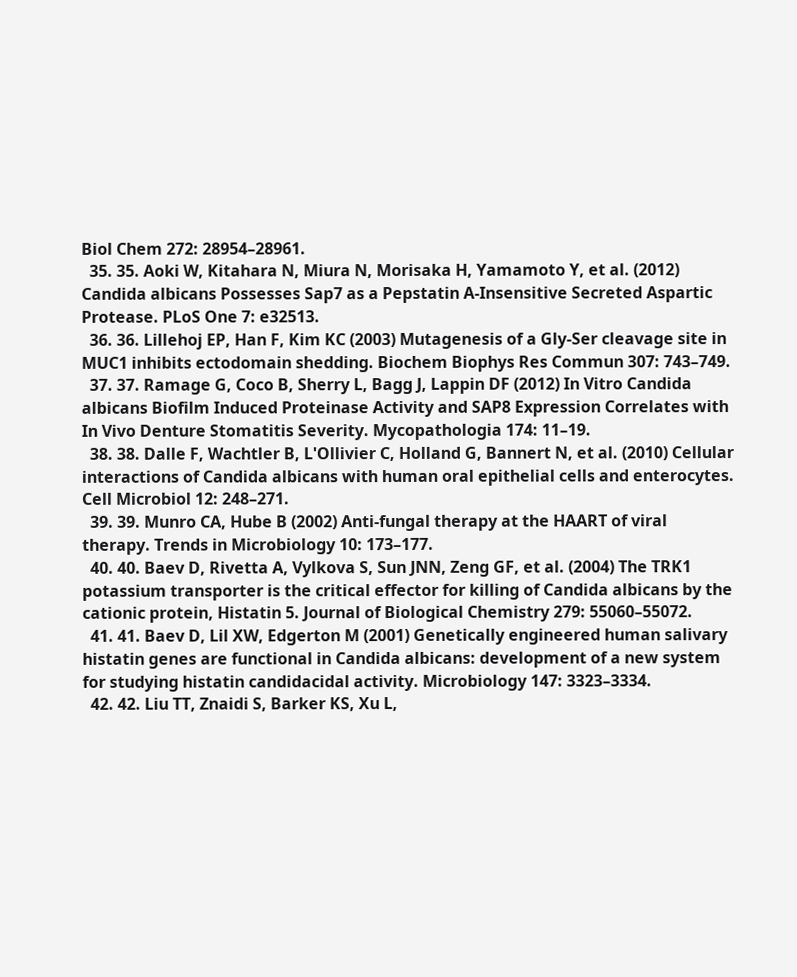Biol Chem 272: 28954–28961.
  35. 35. Aoki W, Kitahara N, Miura N, Morisaka H, Yamamoto Y, et al. (2012) Candida albicans Possesses Sap7 as a Pepstatin A-Insensitive Secreted Aspartic Protease. PLoS One 7: e32513.
  36. 36. Lillehoj EP, Han F, Kim KC (2003) Mutagenesis of a Gly-Ser cleavage site in MUC1 inhibits ectodomain shedding. Biochem Biophys Res Commun 307: 743–749.
  37. 37. Ramage G, Coco B, Sherry L, Bagg J, Lappin DF (2012) In Vitro Candida albicans Biofilm Induced Proteinase Activity and SAP8 Expression Correlates with In Vivo Denture Stomatitis Severity. Mycopathologia 174: 11–19.
  38. 38. Dalle F, Wachtler B, L'Ollivier C, Holland G, Bannert N, et al. (2010) Cellular interactions of Candida albicans with human oral epithelial cells and enterocytes. Cell Microbiol 12: 248–271.
  39. 39. Munro CA, Hube B (2002) Anti-fungal therapy at the HAART of viral therapy. Trends in Microbiology 10: 173–177.
  40. 40. Baev D, Rivetta A, Vylkova S, Sun JNN, Zeng GF, et al. (2004) The TRK1 potassium transporter is the critical effector for killing of Candida albicans by the cationic protein, Histatin 5. Journal of Biological Chemistry 279: 55060–55072.
  41. 41. Baev D, Lil XW, Edgerton M (2001) Genetically engineered human salivary histatin genes are functional in Candida albicans: development of a new system for studying histatin candidacidal activity. Microbiology 147: 3323–3334.
  42. 42. Liu TT, Znaidi S, Barker KS, Xu L,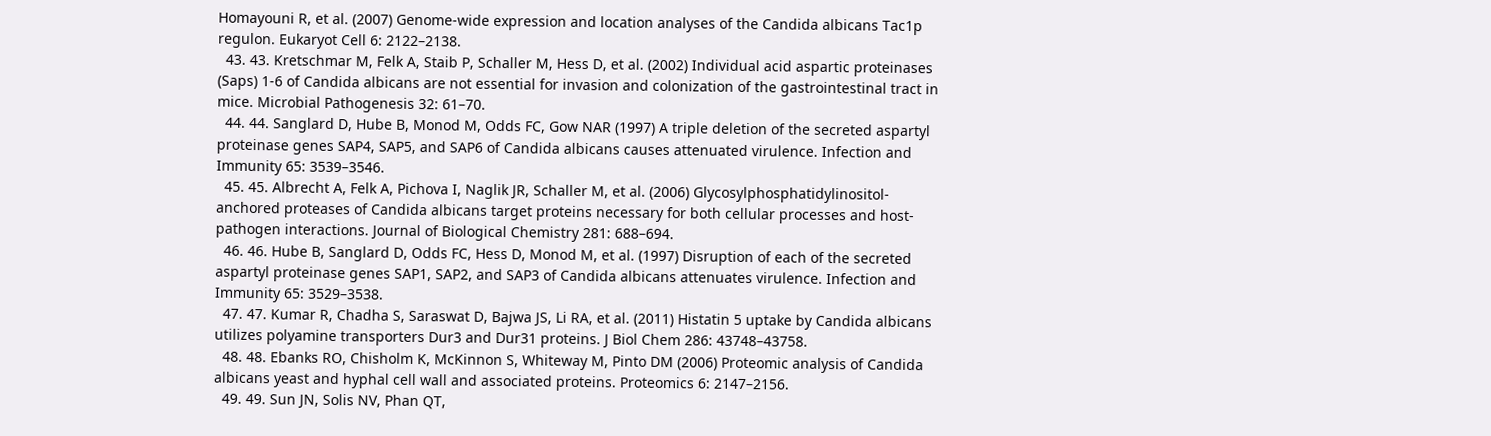Homayouni R, et al. (2007) Genome-wide expression and location analyses of the Candida albicans Tac1p regulon. Eukaryot Cell 6: 2122–2138.
  43. 43. Kretschmar M, Felk A, Staib P, Schaller M, Hess D, et al. (2002) Individual acid aspartic proteinases (Saps) 1-6 of Candida albicans are not essential for invasion and colonization of the gastrointestinal tract in mice. Microbial Pathogenesis 32: 61–70.
  44. 44. Sanglard D, Hube B, Monod M, Odds FC, Gow NAR (1997) A triple deletion of the secreted aspartyl proteinase genes SAP4, SAP5, and SAP6 of Candida albicans causes attenuated virulence. Infection and Immunity 65: 3539–3546.
  45. 45. Albrecht A, Felk A, Pichova I, Naglik JR, Schaller M, et al. (2006) Glycosylphosphatidylinositol-anchored proteases of Candida albicans target proteins necessary for both cellular processes and host-pathogen interactions. Journal of Biological Chemistry 281: 688–694.
  46. 46. Hube B, Sanglard D, Odds FC, Hess D, Monod M, et al. (1997) Disruption of each of the secreted aspartyl proteinase genes SAP1, SAP2, and SAP3 of Candida albicans attenuates virulence. Infection and Immunity 65: 3529–3538.
  47. 47. Kumar R, Chadha S, Saraswat D, Bajwa JS, Li RA, et al. (2011) Histatin 5 uptake by Candida albicans utilizes polyamine transporters Dur3 and Dur31 proteins. J Biol Chem 286: 43748–43758.
  48. 48. Ebanks RO, Chisholm K, McKinnon S, Whiteway M, Pinto DM (2006) Proteomic analysis of Candida albicans yeast and hyphal cell wall and associated proteins. Proteomics 6: 2147–2156.
  49. 49. Sun JN, Solis NV, Phan QT,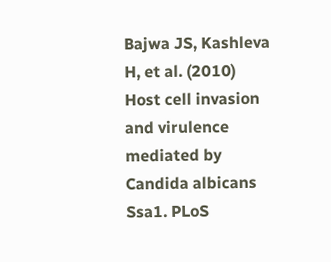Bajwa JS, Kashleva H, et al. (2010) Host cell invasion and virulence mediated by Candida albicans Ssa1. PLoS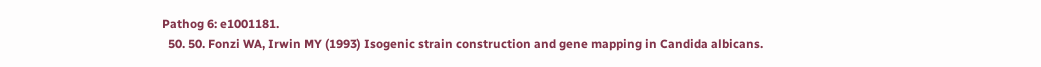Pathog 6: e1001181.
  50. 50. Fonzi WA, Irwin MY (1993) Isogenic strain construction and gene mapping in Candida albicans.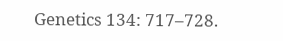Genetics 134: 717–728.